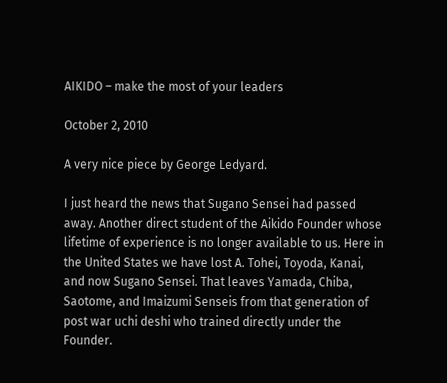AIKIDO – make the most of your leaders

October 2, 2010

A very nice piece by George Ledyard.

I just heard the news that Sugano Sensei had passed away. Another direct student of the Aikido Founder whose lifetime of experience is no longer available to us. Here in the United States we have lost A. Tohei, Toyoda, Kanai, and now Sugano Sensei. That leaves Yamada, Chiba, Saotome, and Imaizumi Senseis from that generation of post war uchi deshi who trained directly under the Founder.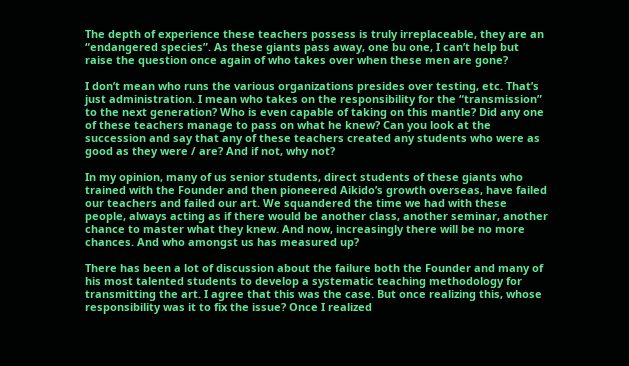The depth of experience these teachers possess is truly irreplaceable, they are an “endangered species”. As these giants pass away, one bu one, I can’t help but raise the question once again of who takes over when these men are gone?

I don’t mean who runs the various organizations presides over testing, etc. That’s just administration. I mean who takes on the responsibility for the “transmission” to the next generation? Who is even capable of taking on this mantle? Did any one of these teachers manage to pass on what he knew? Can you look at the succession and say that any of these teachers created any students who were as good as they were / are? And if not, why not?

In my opinion, many of us senior students, direct students of these giants who trained with the Founder and then pioneered Aikido’s growth overseas, have failed our teachers and failed our art. We squandered the time we had with these people, always acting as if there would be another class, another seminar, another chance to master what they knew. And now, increasingly there will be no more chances. And who amongst us has measured up?

There has been a lot of discussion about the failure both the Founder and many of his most talented students to develop a systematic teaching methodology for transmitting the art. I agree that this was the case. But once realizing this, whose responsibility was it to fix the issue? Once I realized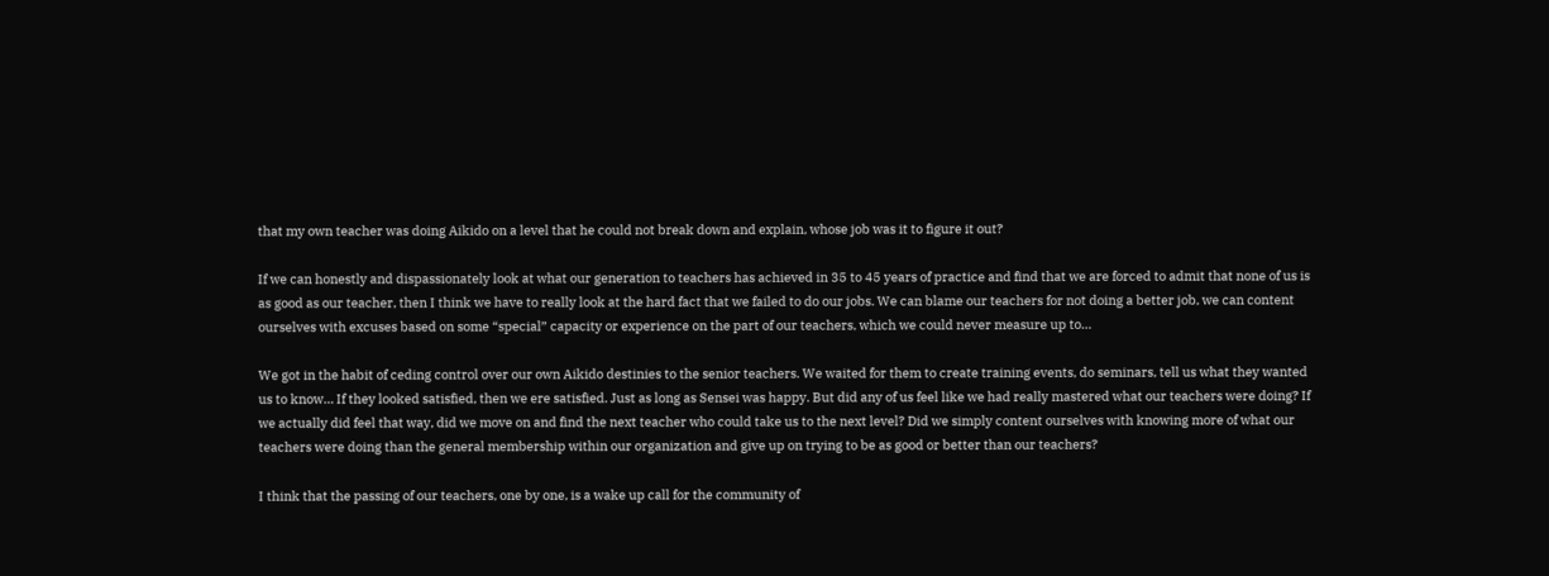that my own teacher was doing Aikido on a level that he could not break down and explain, whose job was it to figure it out?

If we can honestly and dispassionately look at what our generation to teachers has achieved in 35 to 45 years of practice and find that we are forced to admit that none of us is as good as our teacher, then I think we have to really look at the hard fact that we failed to do our jobs. We can blame our teachers for not doing a better job, we can content ourselves with excuses based on some “special” capacity or experience on the part of our teachers, which we could never measure up to…

We got in the habit of ceding control over our own Aikido destinies to the senior teachers. We waited for them to create training events, do seminars, tell us what they wanted us to know… If they looked satisfied, then we ere satisfied. Just as long as Sensei was happy. But did any of us feel like we had really mastered what our teachers were doing? If we actually did feel that way, did we move on and find the next teacher who could take us to the next level? Did we simply content ourselves with knowing more of what our teachers were doing than the general membership within our organization and give up on trying to be as good or better than our teachers?

I think that the passing of our teachers, one by one, is a wake up call for the community of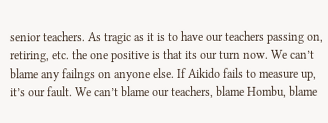senior teachers. As tragic as it is to have our teachers passing on, retiring, etc. the one positive is that its our turn now. We can’t blame any failngs on anyone else. If Aikido fails to measure up, it’s our fault. We can’t blame our teachers, blame Hombu, blame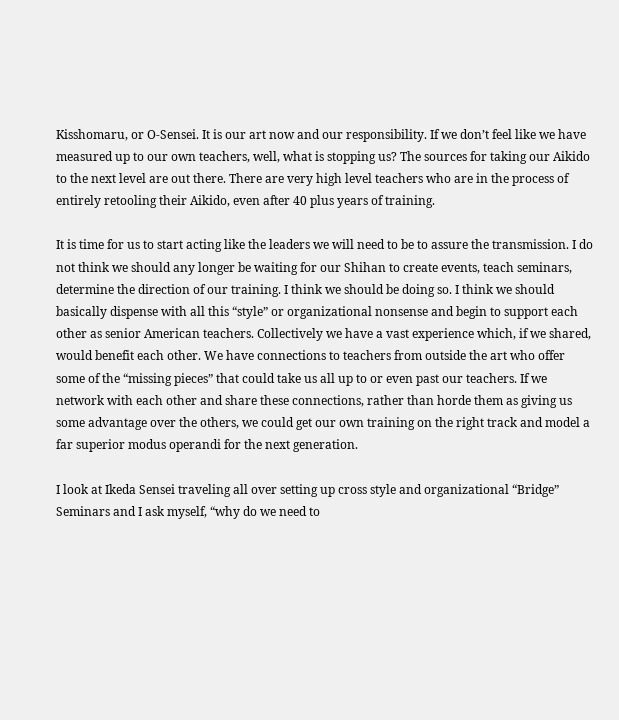Kisshomaru, or O-Sensei. It is our art now and our responsibility. If we don’t feel like we have measured up to our own teachers, well, what is stopping us? The sources for taking our Aikido to the next level are out there. There are very high level teachers who are in the process of entirely retooling their Aikido, even after 40 plus years of training.

It is time for us to start acting like the leaders we will need to be to assure the transmission. I do not think we should any longer be waiting for our Shihan to create events, teach seminars, determine the direction of our training. I think we should be doing so. I think we should basically dispense with all this “style” or organizational nonsense and begin to support each other as senior American teachers. Collectively we have a vast experience which, if we shared, would benefit each other. We have connections to teachers from outside the art who offer some of the “missing pieces” that could take us all up to or even past our teachers. If we network with each other and share these connections, rather than horde them as giving us some advantage over the others, we could get our own training on the right track and model a far superior modus operandi for the next generation.

I look at Ikeda Sensei traveling all over setting up cross style and organizational “Bridge” Seminars and I ask myself, “why do we need to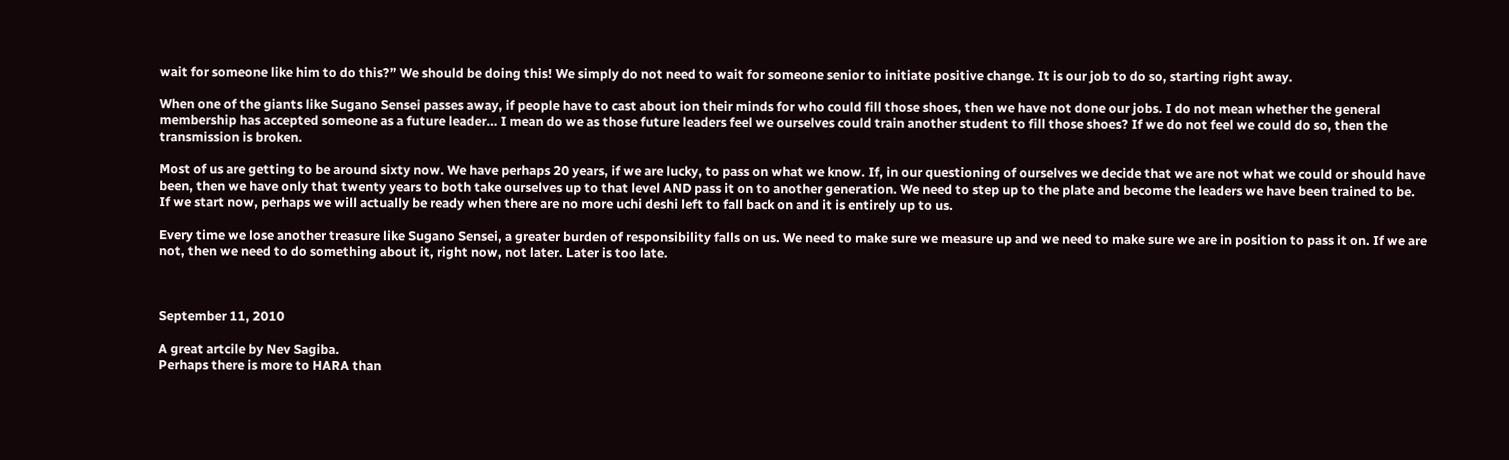wait for someone like him to do this?” We should be doing this! We simply do not need to wait for someone senior to initiate positive change. It is our job to do so, starting right away.

When one of the giants like Sugano Sensei passes away, if people have to cast about ion their minds for who could fill those shoes, then we have not done our jobs. I do not mean whether the general membership has accepted someone as a future leader… I mean do we as those future leaders feel we ourselves could train another student to fill those shoes? If we do not feel we could do so, then the transmission is broken.

Most of us are getting to be around sixty now. We have perhaps 20 years, if we are lucky, to pass on what we know. If, in our questioning of ourselves we decide that we are not what we could or should have been, then we have only that twenty years to both take ourselves up to that level AND pass it on to another generation. We need to step up to the plate and become the leaders we have been trained to be. If we start now, perhaps we will actually be ready when there are no more uchi deshi left to fall back on and it is entirely up to us.

Every time we lose another treasure like Sugano Sensei, a greater burden of responsibility falls on us. We need to make sure we measure up and we need to make sure we are in position to pass it on. If we are not, then we need to do something about it, right now, not later. Later is too late.



September 11, 2010

A great artcile by Nev Sagiba.
Perhaps there is more to HARA than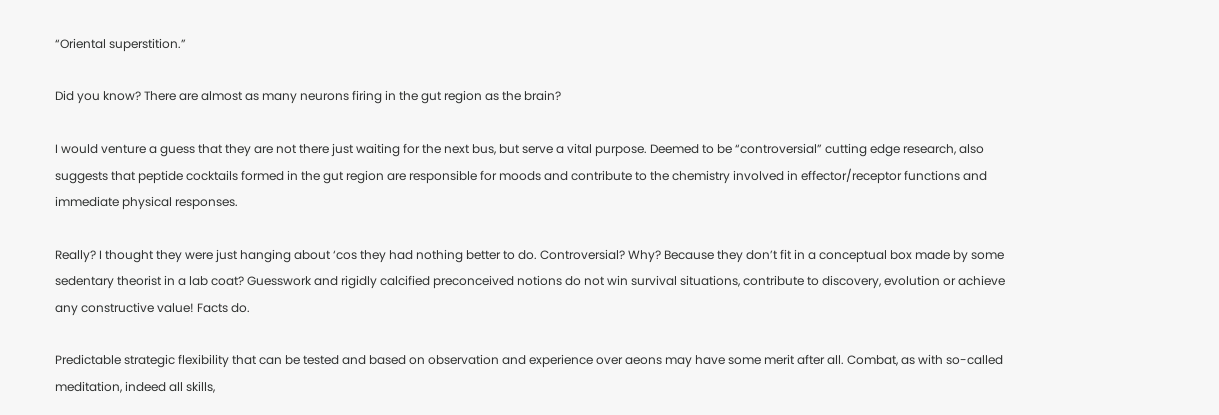“Oriental superstition.”

Did you know? There are almost as many neurons firing in the gut region as the brain?

I would venture a guess that they are not there just waiting for the next bus, but serve a vital purpose. Deemed to be “controversial” cutting edge research, also suggests that peptide cocktails formed in the gut region are responsible for moods and contribute to the chemistry involved in effector/receptor functions and immediate physical responses.

Really? I thought they were just hanging about ‘cos they had nothing better to do. Controversial? Why? Because they don’t fit in a conceptual box made by some sedentary theorist in a lab coat? Guesswork and rigidly calcified preconceived notions do not win survival situations, contribute to discovery, evolution or achieve any constructive value! Facts do.

Predictable strategic flexibility that can be tested and based on observation and experience over aeons may have some merit after all. Combat, as with so-called meditation, indeed all skills,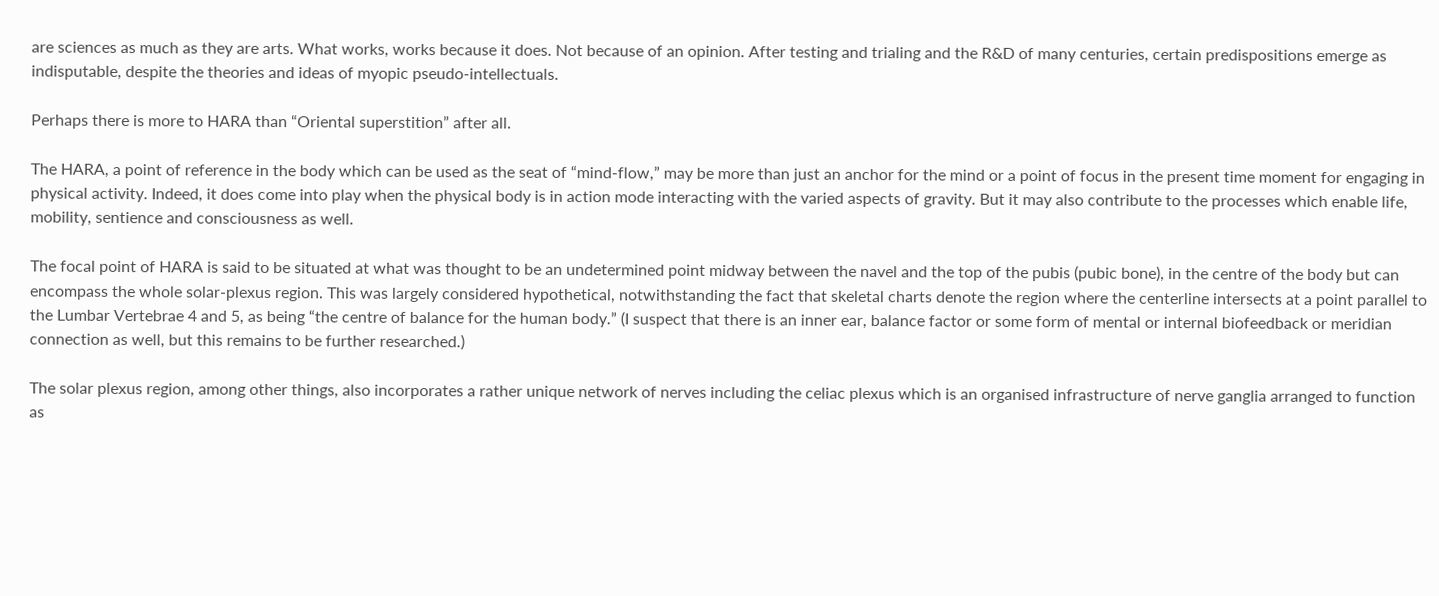are sciences as much as they are arts. What works, works because it does. Not because of an opinion. After testing and trialing and the R&D of many centuries, certain predispositions emerge as indisputable, despite the theories and ideas of myopic pseudo-intellectuals.

Perhaps there is more to HARA than “Oriental superstition” after all.

The HARA, a point of reference in the body which can be used as the seat of “mind-flow,” may be more than just an anchor for the mind or a point of focus in the present time moment for engaging in physical activity. Indeed, it does come into play when the physical body is in action mode interacting with the varied aspects of gravity. But it may also contribute to the processes which enable life, mobility, sentience and consciousness as well.

The focal point of HARA is said to be situated at what was thought to be an undetermined point midway between the navel and the top of the pubis (pubic bone), in the centre of the body but can encompass the whole solar-plexus region. This was largely considered hypothetical, notwithstanding the fact that skeletal charts denote the region where the centerline intersects at a point parallel to the Lumbar Vertebrae 4 and 5, as being “the centre of balance for the human body.” (I suspect that there is an inner ear, balance factor or some form of mental or internal biofeedback or meridian connection as well, but this remains to be further researched.)

The solar plexus region, among other things, also incorporates a rather unique network of nerves including the celiac plexus which is an organised infrastructure of nerve ganglia arranged to function as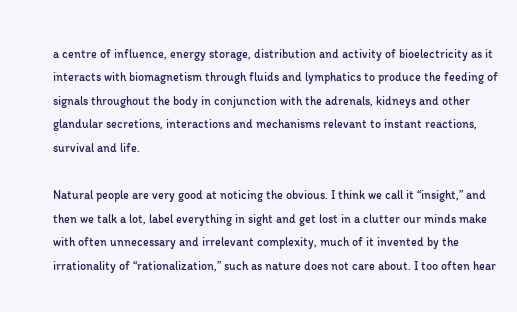a centre of influence, energy storage, distribution and activity of bioelectricity as it interacts with biomagnetism through fluids and lymphatics to produce the feeding of signals throughout the body in conjunction with the adrenals, kidneys and other glandular secretions, interactions and mechanisms relevant to instant reactions, survival and life.

Natural people are very good at noticing the obvious. I think we call it “insight,” and then we talk a lot, label everything in sight and get lost in a clutter our minds make with often unnecessary and irrelevant complexity, much of it invented by the irrationality of “rationalization,” such as nature does not care about. I too often hear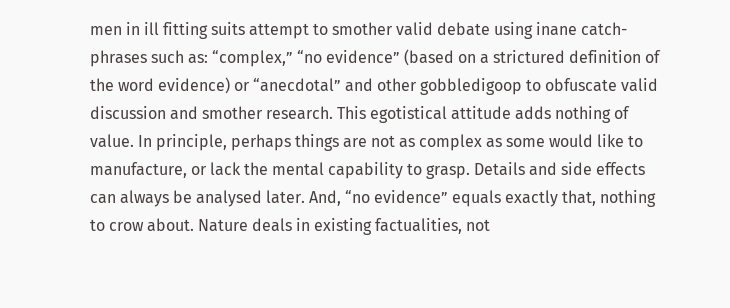men in ill fitting suits attempt to smother valid debate using inane catch-phrases such as: “complex,” “no evidence” (based on a strictured definition of the word evidence) or “anecdotal” and other gobbledigoop to obfuscate valid discussion and smother research. This egotistical attitude adds nothing of value. In principle, perhaps things are not as complex as some would like to manufacture, or lack the mental capability to grasp. Details and side effects can always be analysed later. And, “no evidence” equals exactly that, nothing to crow about. Nature deals in existing factualities, not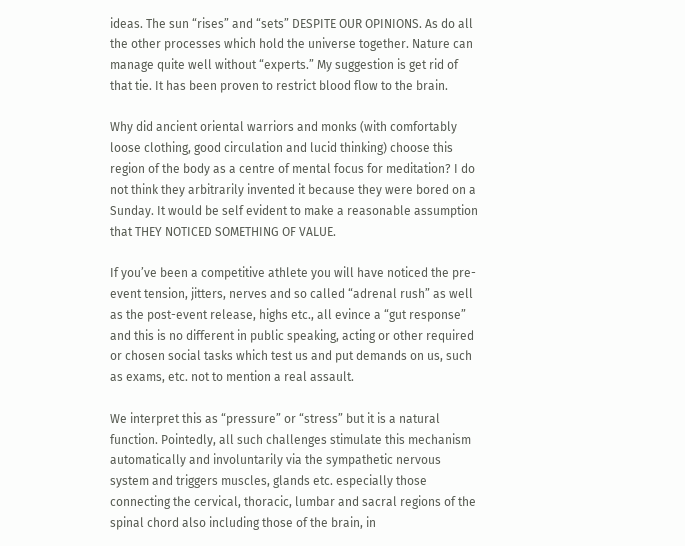ideas. The sun “rises” and “sets” DESPITE OUR OPINIONS. As do all the other processes which hold the universe together. Nature can manage quite well without “experts.” My suggestion is get rid of that tie. It has been proven to restrict blood flow to the brain.

Why did ancient oriental warriors and monks (with comfortably loose clothing, good circulation and lucid thinking) choose this region of the body as a centre of mental focus for meditation? I do not think they arbitrarily invented it because they were bored on a Sunday. It would be self evident to make a reasonable assumption that THEY NOTICED SOMETHING OF VALUE.

If you’ve been a competitive athlete you will have noticed the pre-event tension, jitters, nerves and so called “adrenal rush” as well as the post-event release, highs etc., all evince a “gut response” and this is no different in public speaking, acting or other required or chosen social tasks which test us and put demands on us, such as exams, etc. not to mention a real assault.

We interpret this as “pressure” or “stress” but it is a natural function. Pointedly, all such challenges stimulate this mechanism automatically and involuntarily via the sympathetic nervous system and triggers muscles, glands etc. especially those connecting the cervical, thoracic, lumbar and sacral regions of the spinal chord also including those of the brain, in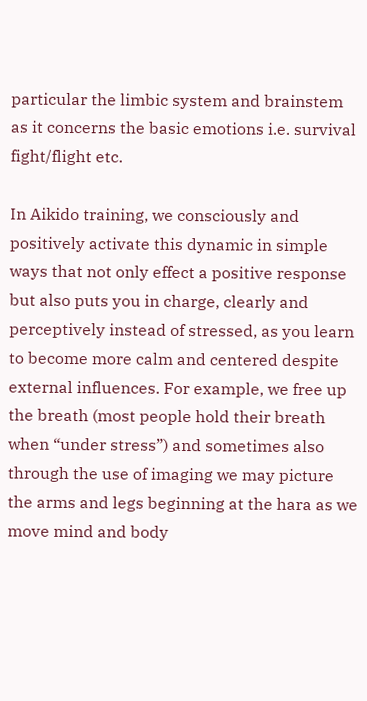particular the limbic system and brainstem as it concerns the basic emotions i.e. survival fight/flight etc.

In Aikido training, we consciously and positively activate this dynamic in simple ways that not only effect a positive response but also puts you in charge, clearly and perceptively instead of stressed, as you learn to become more calm and centered despite external influences. For example, we free up the breath (most people hold their breath when “under stress”) and sometimes also through the use of imaging we may picture the arms and legs beginning at the hara as we move mind and body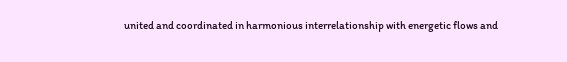united and coordinated in harmonious interrelationship with energetic flows and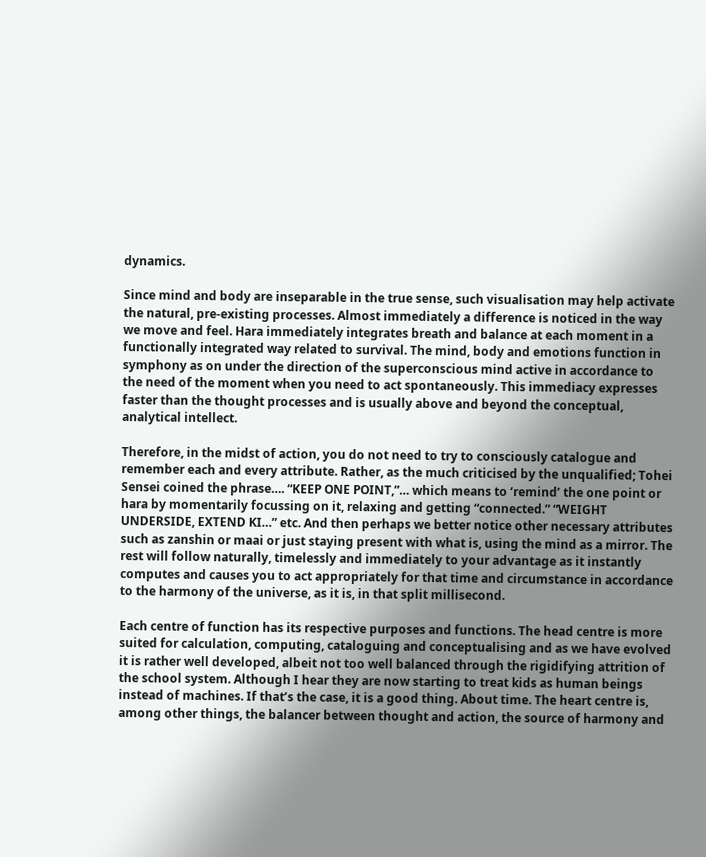dynamics.

Since mind and body are inseparable in the true sense, such visualisation may help activate the natural, pre-existing processes. Almost immediately a difference is noticed in the way we move and feel. Hara immediately integrates breath and balance at each moment in a functionally integrated way related to survival. The mind, body and emotions function in symphony as on under the direction of the superconscious mind active in accordance to the need of the moment when you need to act spontaneously. This immediacy expresses faster than the thought processes and is usually above and beyond the conceptual, analytical intellect.

Therefore, in the midst of action, you do not need to try to consciously catalogue and remember each and every attribute. Rather, as the much criticised by the unqualified; Tohei Sensei coined the phrase…. “KEEP ONE POINT,”… which means to ‘remind’ the one point or hara by momentarily focussing on it, relaxing and getting “connected.” “WEIGHT UNDERSIDE, EXTEND KI…” etc. And then perhaps we better notice other necessary attributes such as zanshin or maai or just staying present with what is, using the mind as a mirror. The rest will follow naturally, timelessly and immediately to your advantage as it instantly computes and causes you to act appropriately for that time and circumstance in accordance to the harmony of the universe, as it is, in that split millisecond.

Each centre of function has its respective purposes and functions. The head centre is more suited for calculation, computing, cataloguing and conceptualising and as we have evolved it is rather well developed, albeit not too well balanced through the rigidifying attrition of the school system. Although I hear they are now starting to treat kids as human beings instead of machines. If that’s the case, it is a good thing. About time. The heart centre is, among other things, the balancer between thought and action, the source of harmony and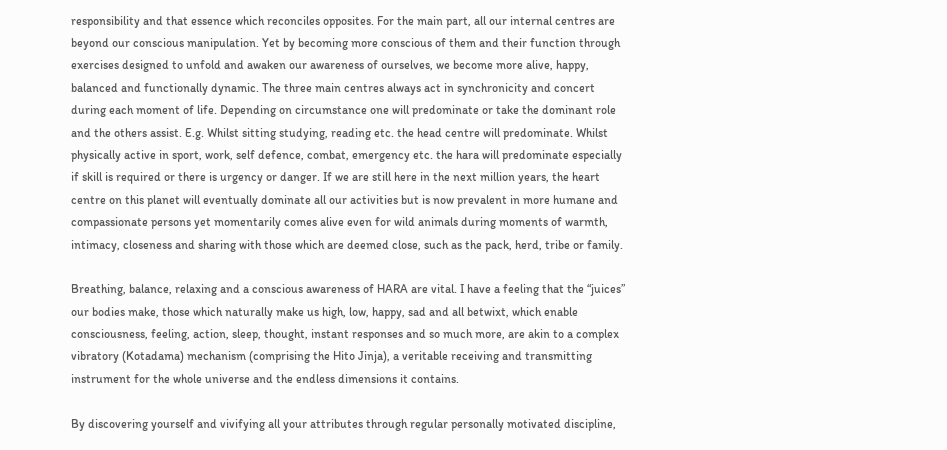responsibility and that essence which reconciles opposites. For the main part, all our internal centres are beyond our conscious manipulation. Yet by becoming more conscious of them and their function through exercises designed to unfold and awaken our awareness of ourselves, we become more alive, happy, balanced and functionally dynamic. The three main centres always act in synchronicity and concert during each moment of life. Depending on circumstance one will predominate or take the dominant role and the others assist. E.g. Whilst sitting studying, reading etc. the head centre will predominate. Whilst physically active in sport, work, self defence, combat, emergency etc. the hara will predominate especially if skill is required or there is urgency or danger. If we are still here in the next million years, the heart centre on this planet will eventually dominate all our activities but is now prevalent in more humane and compassionate persons yet momentarily comes alive even for wild animals during moments of warmth, intimacy, closeness and sharing with those which are deemed close, such as the pack, herd, tribe or family.

Breathing, balance, relaxing and a conscious awareness of HARA are vital. I have a feeling that the “juices” our bodies make, those which naturally make us high, low, happy, sad and all betwixt, which enable consciousness, feeling, action, sleep, thought, instant responses and so much more, are akin to a complex vibratory (Kotadama) mechanism (comprising the Hito Jinja), a veritable receiving and transmitting instrument for the whole universe and the endless dimensions it contains.

By discovering yourself and vivifying all your attributes through regular personally motivated discipline,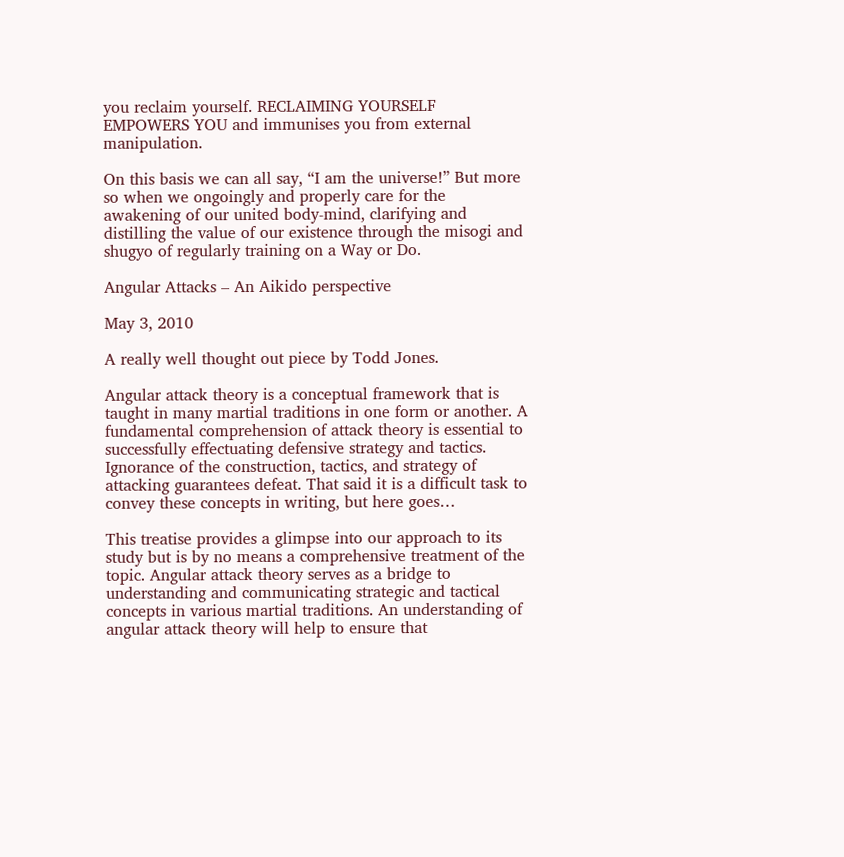you reclaim yourself. RECLAIMING YOURSELF EMPOWERS YOU and immunises you from external manipulation.

On this basis we can all say, “I am the universe!” But more so when we ongoingly and properly care for the awakening of our united body-mind, clarifying and distilling the value of our existence through the misogi and shugyo of regularly training on a Way or Do.

Angular Attacks – An Aikido perspective

May 3, 2010

A really well thought out piece by Todd Jones.

Angular attack theory is a conceptual framework that is taught in many martial traditions in one form or another. A fundamental comprehension of attack theory is essential to successfully effectuating defensive strategy and tactics. Ignorance of the construction, tactics, and strategy of attacking guarantees defeat. That said it is a difficult task to convey these concepts in writing, but here goes…

This treatise provides a glimpse into our approach to its study but is by no means a comprehensive treatment of the topic. Angular attack theory serves as a bridge to understanding and communicating strategic and tactical concepts in various martial traditions. An understanding of angular attack theory will help to ensure that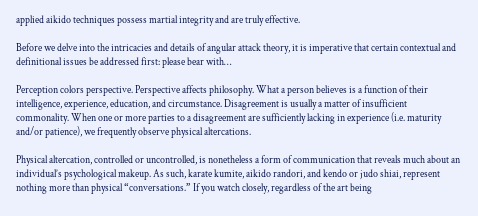applied aikido techniques possess martial integrity and are truly effective.

Before we delve into the intricacies and details of angular attack theory, it is imperative that certain contextual and definitional issues be addressed first: please bear with…

Perception colors perspective. Perspective affects philosophy. What a person believes is a function of their intelligence, experience, education, and circumstance. Disagreement is usually a matter of insufficient commonality. When one or more parties to a disagreement are sufficiently lacking in experience (i.e. maturity and/or patience), we frequently observe physical altercations.

Physical altercation, controlled or uncontrolled, is nonetheless a form of communication that reveals much about an individual’s psychological makeup. As such, karate kumite, aikido randori, and kendo or judo shiai, represent nothing more than physical “conversations.” If you watch closely, regardless of the art being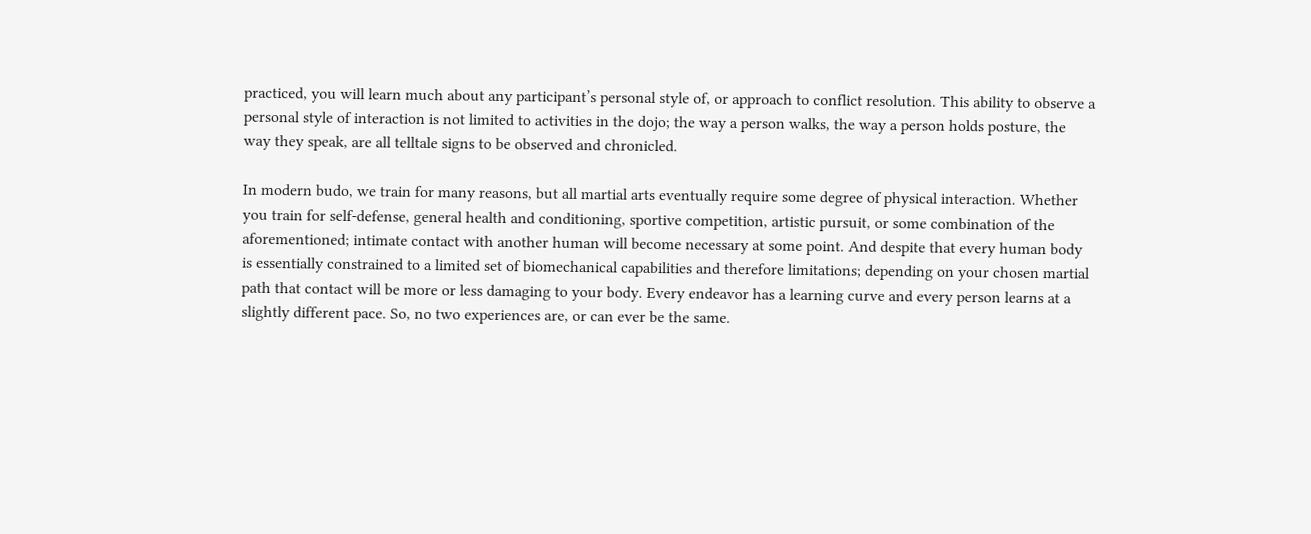practiced, you will learn much about any participant’s personal style of, or approach to conflict resolution. This ability to observe a personal style of interaction is not limited to activities in the dojo; the way a person walks, the way a person holds posture, the way they speak, are all telltale signs to be observed and chronicled.

In modern budo, we train for many reasons, but all martial arts eventually require some degree of physical interaction. Whether you train for self-defense, general health and conditioning, sportive competition, artistic pursuit, or some combination of the aforementioned; intimate contact with another human will become necessary at some point. And despite that every human body is essentially constrained to a limited set of biomechanical capabilities and therefore limitations; depending on your chosen martial path that contact will be more or less damaging to your body. Every endeavor has a learning curve and every person learns at a slightly different pace. So, no two experiences are, or can ever be the same.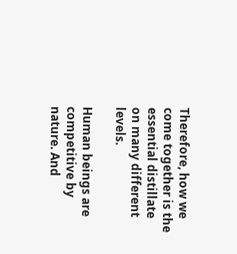Therefore, how we come together is the essential distillate on many different levels.

Human beings are competitive by nature. And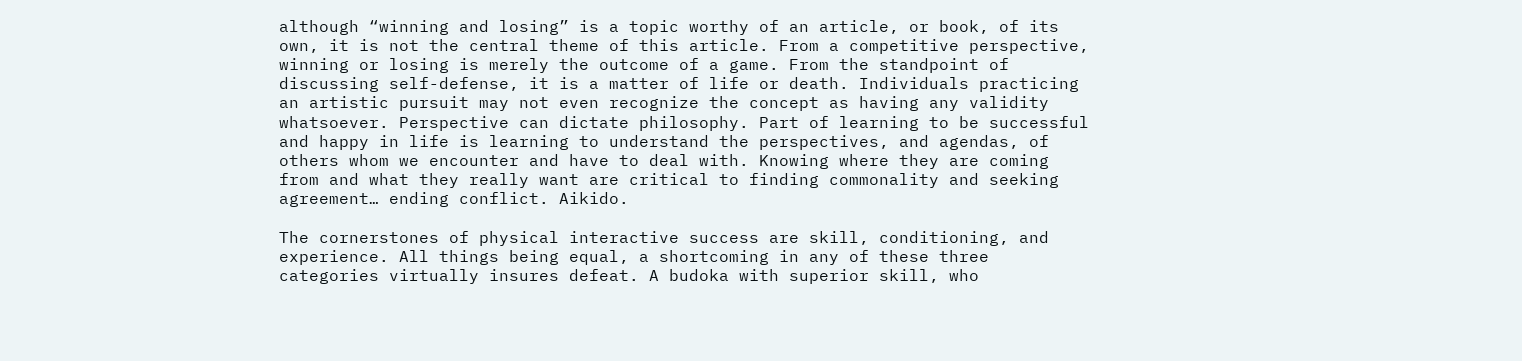although “winning and losing” is a topic worthy of an article, or book, of its own, it is not the central theme of this article. From a competitive perspective, winning or losing is merely the outcome of a game. From the standpoint of discussing self-defense, it is a matter of life or death. Individuals practicing an artistic pursuit may not even recognize the concept as having any validity whatsoever. Perspective can dictate philosophy. Part of learning to be successful and happy in life is learning to understand the perspectives, and agendas, of others whom we encounter and have to deal with. Knowing where they are coming from and what they really want are critical to finding commonality and seeking agreement… ending conflict. Aikido.

The cornerstones of physical interactive success are skill, conditioning, and experience. All things being equal, a shortcoming in any of these three categories virtually insures defeat. A budoka with superior skill, who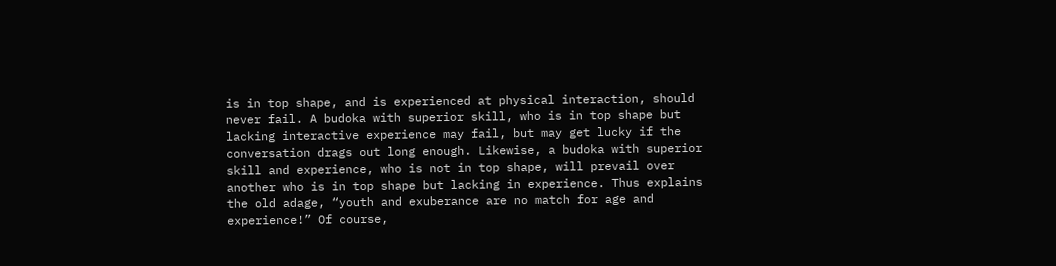is in top shape, and is experienced at physical interaction, should never fail. A budoka with superior skill, who is in top shape but lacking interactive experience may fail, but may get lucky if the conversation drags out long enough. Likewise, a budoka with superior skill and experience, who is not in top shape, will prevail over another who is in top shape but lacking in experience. Thus explains the old adage, “youth and exuberance are no match for age and experience!” Of course,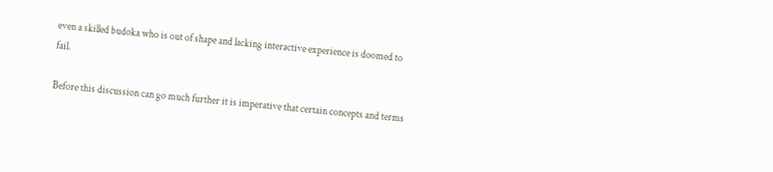even a skilled budoka who is out of shape and lacking interactive experience is doomed to fail.

Before this discussion can go much further it is imperative that certain concepts and terms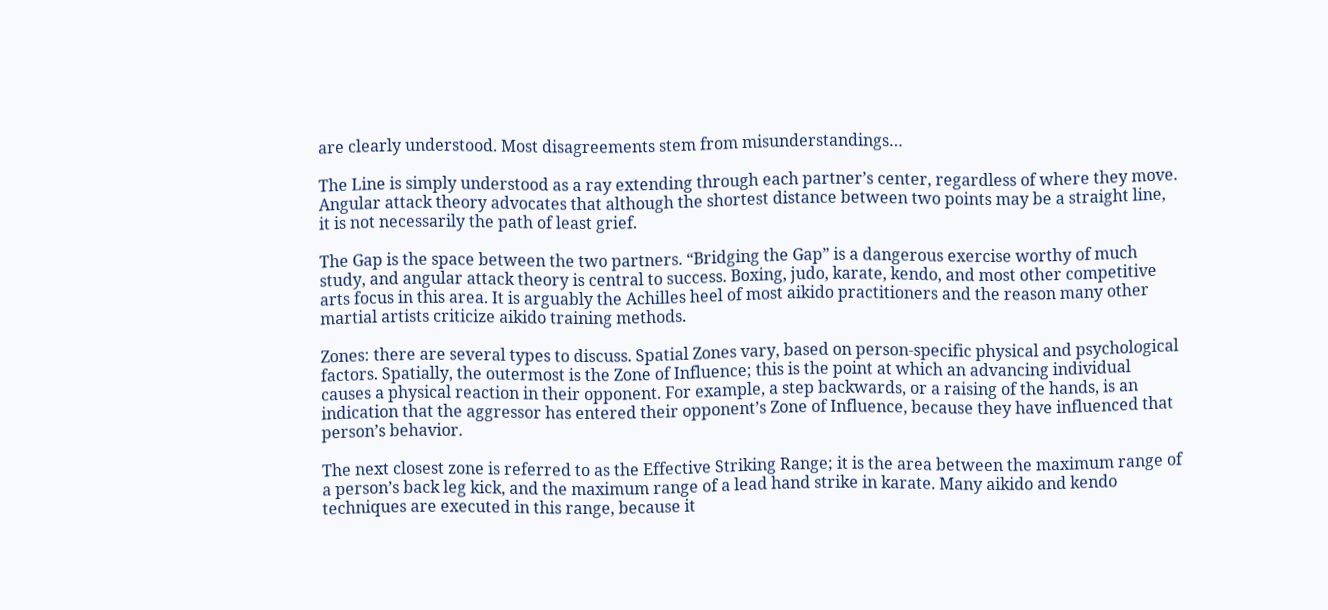are clearly understood. Most disagreements stem from misunderstandings…

The Line is simply understood as a ray extending through each partner’s center, regardless of where they move. Angular attack theory advocates that although the shortest distance between two points may be a straight line, it is not necessarily the path of least grief.

The Gap is the space between the two partners. “Bridging the Gap” is a dangerous exercise worthy of much study, and angular attack theory is central to success. Boxing, judo, karate, kendo, and most other competitive arts focus in this area. It is arguably the Achilles heel of most aikido practitioners and the reason many other martial artists criticize aikido training methods.

Zones: there are several types to discuss. Spatial Zones vary, based on person-specific physical and psychological factors. Spatially, the outermost is the Zone of Influence; this is the point at which an advancing individual causes a physical reaction in their opponent. For example, a step backwards, or a raising of the hands, is an indication that the aggressor has entered their opponent’s Zone of Influence, because they have influenced that person’s behavior.

The next closest zone is referred to as the Effective Striking Range; it is the area between the maximum range of a person’s back leg kick, and the maximum range of a lead hand strike in karate. Many aikido and kendo techniques are executed in this range, because it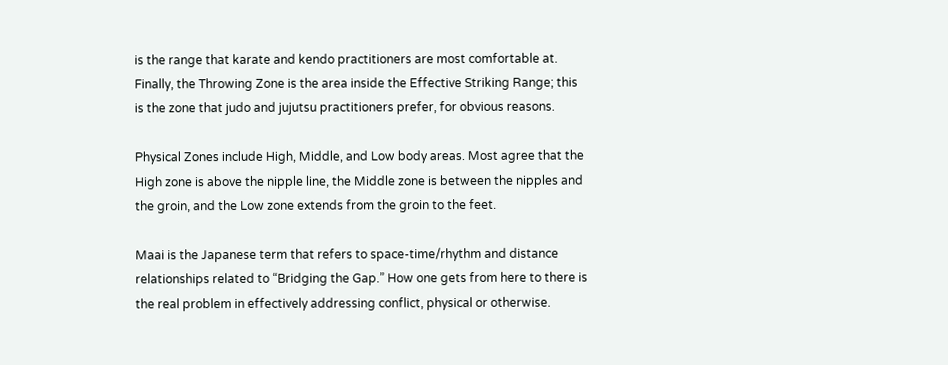is the range that karate and kendo practitioners are most comfortable at. Finally, the Throwing Zone is the area inside the Effective Striking Range; this is the zone that judo and jujutsu practitioners prefer, for obvious reasons.

Physical Zones include High, Middle, and Low body areas. Most agree that the High zone is above the nipple line, the Middle zone is between the nipples and the groin, and the Low zone extends from the groin to the feet.

Maai is the Japanese term that refers to space-time/rhythm and distance relationships related to “Bridging the Gap.” How one gets from here to there is the real problem in effectively addressing conflict, physical or otherwise.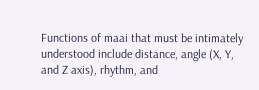Functions of maai that must be intimately understood include distance, angle (X, Y, and Z axis), rhythm, and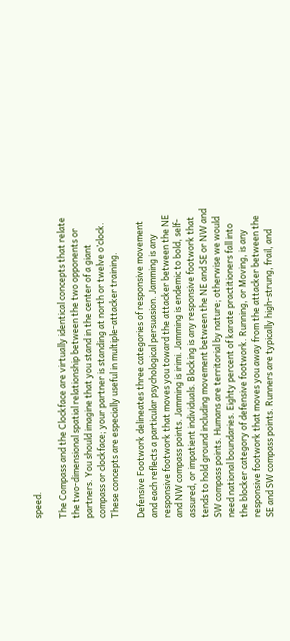speed.

The Compass and the Clockface are virtually identical concepts that relate the two-dimensional spatial relationship between the two opponents or partners. You should imagine that you stand in the center of a giant compass or clockface; your partner is standing at north or twelve o’clock. These concepts are especially useful in multiple-attacker training.

Defensive Footwork delineates three categories of responsive movement and each reflects a particular psychological persuasion. Jamming is any responsive footwork that moves you toward the attacker between the NE and NW compass points. Jamming is irimi. Jamming is endemic to bold, self-assured, or impatient individuals. Blocking is any responsive footwork that tends to hold ground including movement between the NE and SE or NW and SW compass points. Humans are territorial by nature; otherwise we would need national boundaries. Eighty percent of karate practitioners fall into the blocker category of defensive footwork. Running, or Moving, is any responsive footwork that moves you away from the attacker between the SE and SW compass points. Runners are typically high-strung, frail, and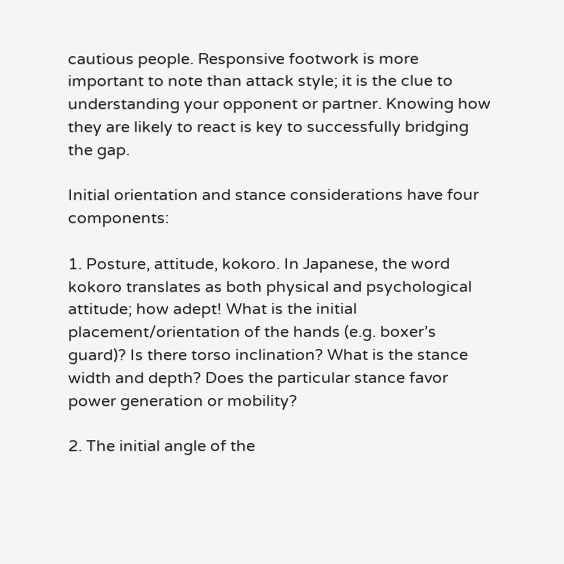cautious people. Responsive footwork is more important to note than attack style; it is the clue to understanding your opponent or partner. Knowing how they are likely to react is key to successfully bridging the gap.

Initial orientation and stance considerations have four components:

1. Posture, attitude, kokoro. In Japanese, the word kokoro translates as both physical and psychological attitude; how adept! What is the initial placement/orientation of the hands (e.g. boxer’s guard)? Is there torso inclination? What is the stance width and depth? Does the particular stance favor power generation or mobility?

2. The initial angle of the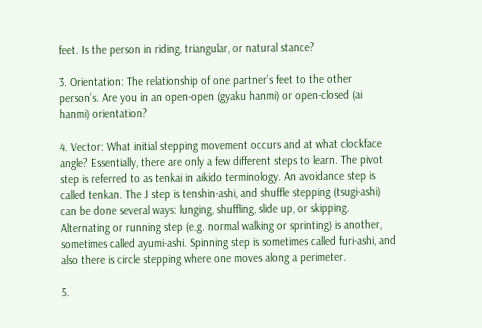feet. Is the person in riding, triangular, or natural stance?

3. Orientation: The relationship of one partner’s feet to the other person’s. Are you in an open-open (gyaku hanmi) or open-closed (ai hanmi) orientation?

4. Vector: What initial stepping movement occurs and at what clockface angle? Essentially, there are only a few different steps to learn. The pivot step is referred to as tenkai in aikido terminology. An avoidance step is called tenkan. The J step is tenshin-ashi, and shuffle stepping (tsugi-ashi) can be done several ways: lunging, shuffling, slide up, or skipping. Alternating or running step (e.g. normal walking or sprinting) is another, sometimes called ayumi-ashi. Spinning step is sometimes called furi-ashi, and also there is circle stepping where one moves along a perimeter.

5.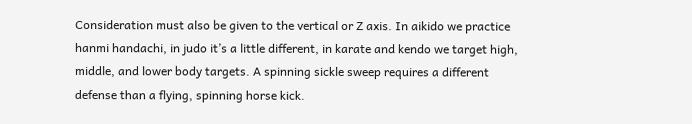Consideration must also be given to the vertical or Z axis. In aikido we practice hanmi handachi, in judo it’s a little different, in karate and kendo we target high, middle, and lower body targets. A spinning sickle sweep requires a different defense than a flying, spinning horse kick.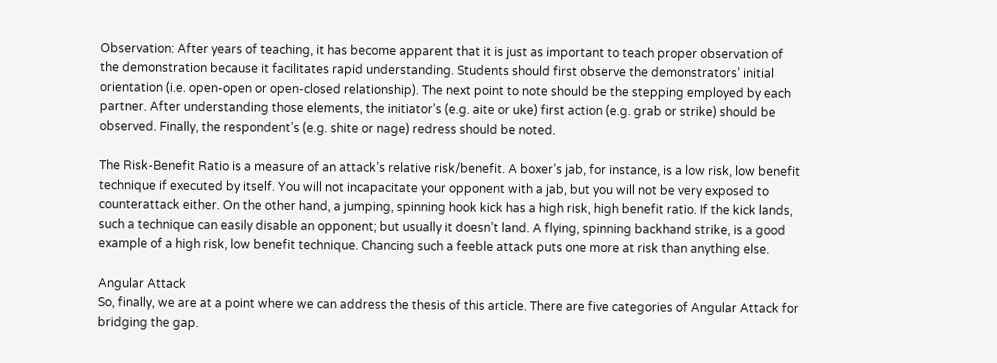Observation: After years of teaching, it has become apparent that it is just as important to teach proper observation of the demonstration because it facilitates rapid understanding. Students should first observe the demonstrators’ initial orientation (i.e. open-open or open-closed relationship). The next point to note should be the stepping employed by each partner. After understanding those elements, the initiator’s (e.g. aite or uke) first action (e.g. grab or strike) should be observed. Finally, the respondent’s (e.g. shite or nage) redress should be noted.

The Risk-Benefit Ratio is a measure of an attack’s relative risk/benefit. A boxer’s jab, for instance, is a low risk, low benefit technique if executed by itself. You will not incapacitate your opponent with a jab, but you will not be very exposed to counterattack either. On the other hand, a jumping, spinning hook kick has a high risk, high benefit ratio. If the kick lands, such a technique can easily disable an opponent; but usually it doesn’t land. A flying, spinning backhand strike, is a good example of a high risk, low benefit technique. Chancing such a feeble attack puts one more at risk than anything else.

Angular Attack
So, finally, we are at a point where we can address the thesis of this article. There are five categories of Angular Attack for bridging the gap.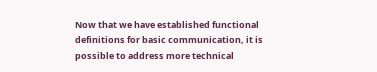Now that we have established functional definitions for basic communication, it is possible to address more technical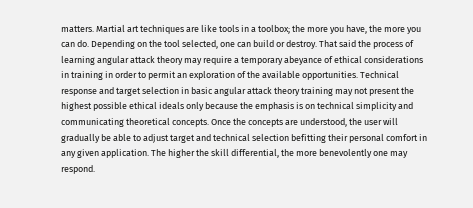matters. Martial art techniques are like tools in a toolbox; the more you have, the more you can do. Depending on the tool selected, one can build or destroy. That said the process of learning angular attack theory may require a temporary abeyance of ethical considerations in training in order to permit an exploration of the available opportunities. Technical response and target selection in basic angular attack theory training may not present the highest possible ethical ideals only because the emphasis is on technical simplicity and communicating theoretical concepts. Once the concepts are understood, the user will gradually be able to adjust target and technical selection befitting their personal comfort in any given application. The higher the skill differential, the more benevolently one may respond.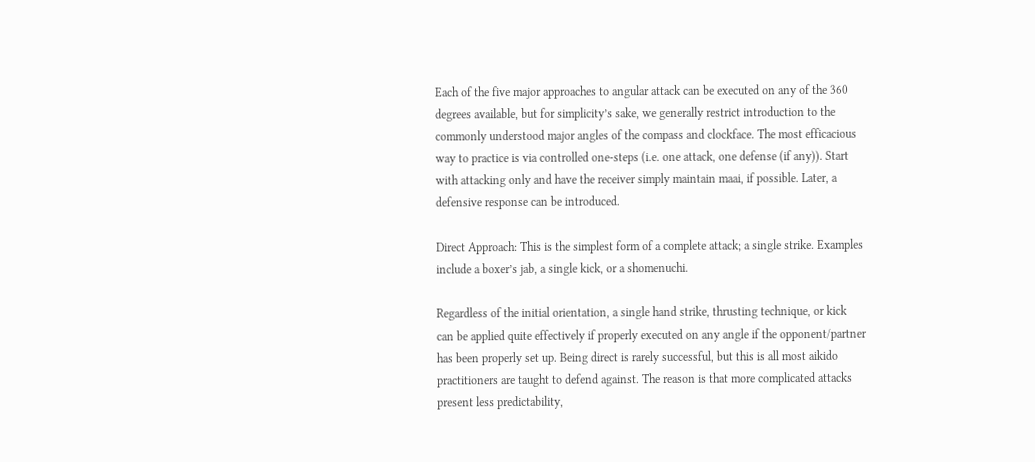Each of the five major approaches to angular attack can be executed on any of the 360 degrees available, but for simplicity’s sake, we generally restrict introduction to the commonly understood major angles of the compass and clockface. The most efficacious way to practice is via controlled one-steps (i.e. one attack, one defense (if any)). Start with attacking only and have the receiver simply maintain maai, if possible. Later, a defensive response can be introduced.

Direct Approach: This is the simplest form of a complete attack; a single strike. Examples include a boxer’s jab, a single kick, or a shomenuchi.

Regardless of the initial orientation, a single hand strike, thrusting technique, or kick can be applied quite effectively if properly executed on any angle if the opponent/partner has been properly set up. Being direct is rarely successful, but this is all most aikido practitioners are taught to defend against. The reason is that more complicated attacks present less predictability,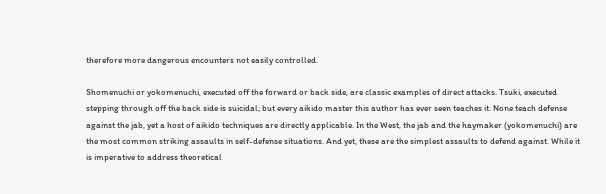therefore more dangerous encounters not easily controlled.

Shomenuchi or yokomenuchi, executed off the forward or back side, are classic examples of direct attacks. Tsuki, executed stepping through off the back side is suicidal; but every aikido master this author has ever seen teaches it. None teach defense against the jab, yet a host of aikido techniques are directly applicable. In the West, the jab and the haymaker (yokomenuchi) are the most common striking assaults in self-defense situations. And yet, these are the simplest assaults to defend against. While it is imperative to address theoretical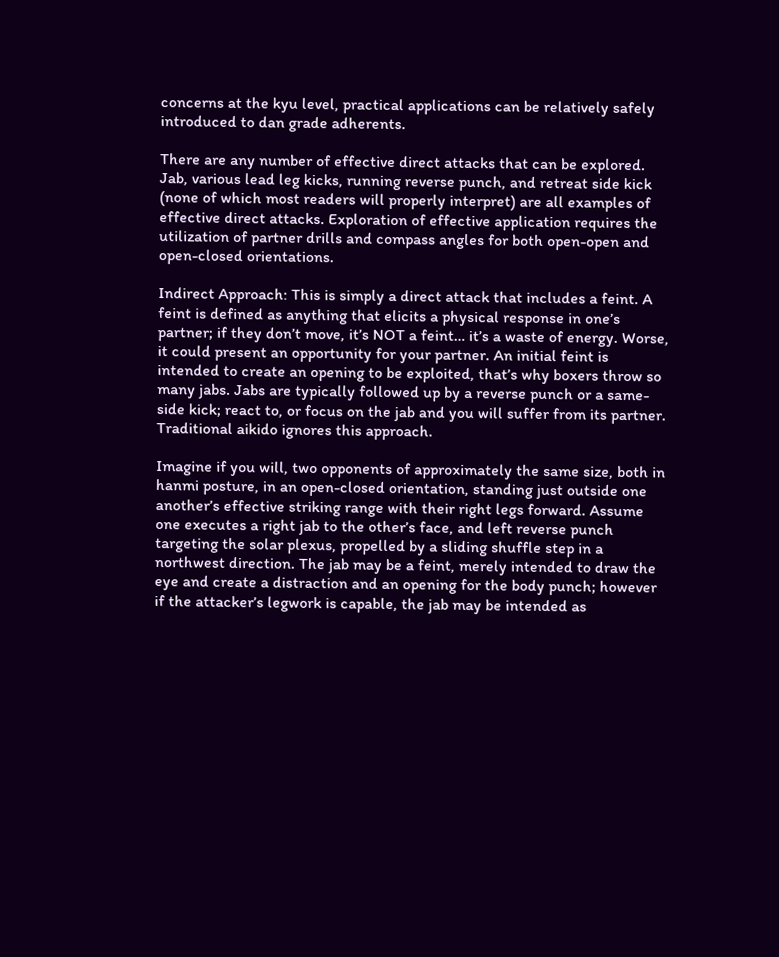concerns at the kyu level, practical applications can be relatively safely introduced to dan grade adherents.

There are any number of effective direct attacks that can be explored. Jab, various lead leg kicks, running reverse punch, and retreat side kick (none of which most readers will properly interpret) are all examples of effective direct attacks. Exploration of effective application requires the utilization of partner drills and compass angles for both open-open and open-closed orientations.

Indirect Approach: This is simply a direct attack that includes a feint. A feint is defined as anything that elicits a physical response in one’s partner; if they don’t move, it’s NOT a feint… it’s a waste of energy. Worse, it could present an opportunity for your partner. An initial feint is intended to create an opening to be exploited, that’s why boxers throw so many jabs. Jabs are typically followed up by a reverse punch or a same-side kick; react to, or focus on the jab and you will suffer from its partner. Traditional aikido ignores this approach.

Imagine if you will, two opponents of approximately the same size, both in hanmi posture, in an open-closed orientation, standing just outside one another’s effective striking range with their right legs forward. Assume one executes a right jab to the other’s face, and left reverse punch targeting the solar plexus, propelled by a sliding shuffle step in a northwest direction. The jab may be a feint, merely intended to draw the eye and create a distraction and an opening for the body punch; however if the attacker’s legwork is capable, the jab may be intended as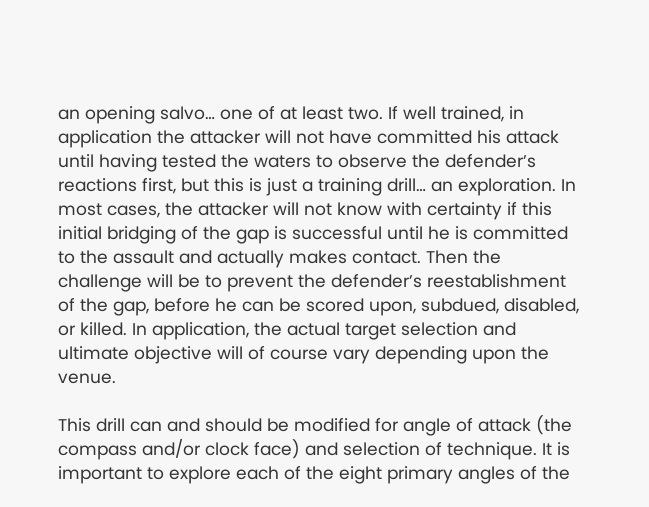an opening salvo… one of at least two. If well trained, in application the attacker will not have committed his attack until having tested the waters to observe the defender’s reactions first, but this is just a training drill… an exploration. In most cases, the attacker will not know with certainty if this initial bridging of the gap is successful until he is committed to the assault and actually makes contact. Then the challenge will be to prevent the defender’s reestablishment of the gap, before he can be scored upon, subdued, disabled, or killed. In application, the actual target selection and ultimate objective will of course vary depending upon the venue.

This drill can and should be modified for angle of attack (the compass and/or clock face) and selection of technique. It is important to explore each of the eight primary angles of the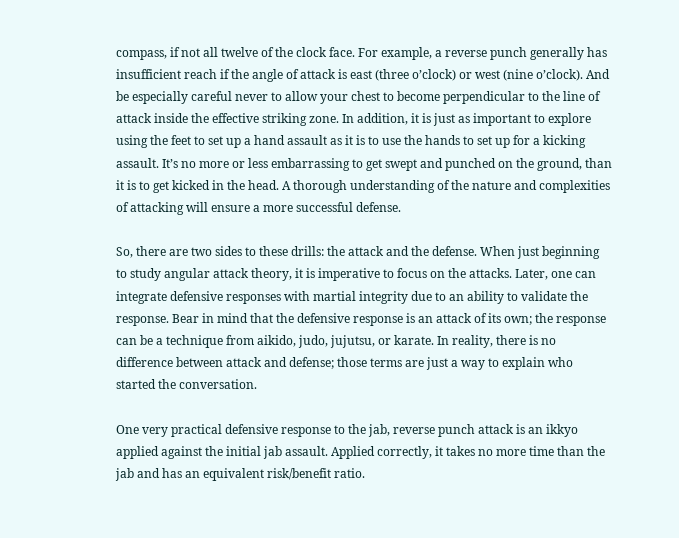compass, if not all twelve of the clock face. For example, a reverse punch generally has insufficient reach if the angle of attack is east (three o’clock) or west (nine o’clock). And be especially careful never to allow your chest to become perpendicular to the line of attack inside the effective striking zone. In addition, it is just as important to explore using the feet to set up a hand assault as it is to use the hands to set up for a kicking assault. It’s no more or less embarrassing to get swept and punched on the ground, than it is to get kicked in the head. A thorough understanding of the nature and complexities of attacking will ensure a more successful defense.

So, there are two sides to these drills: the attack and the defense. When just beginning to study angular attack theory, it is imperative to focus on the attacks. Later, one can integrate defensive responses with martial integrity due to an ability to validate the response. Bear in mind that the defensive response is an attack of its own; the response can be a technique from aikido, judo, jujutsu, or karate. In reality, there is no difference between attack and defense; those terms are just a way to explain who started the conversation.

One very practical defensive response to the jab, reverse punch attack is an ikkyo applied against the initial jab assault. Applied correctly, it takes no more time than the jab and has an equivalent risk/benefit ratio.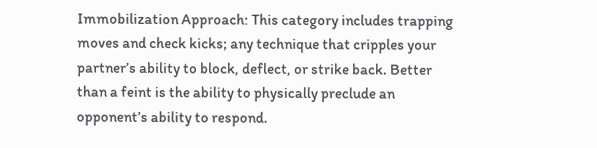Immobilization Approach: This category includes trapping moves and check kicks; any technique that cripples your partner’s ability to block, deflect, or strike back. Better than a feint is the ability to physically preclude an opponent’s ability to respond.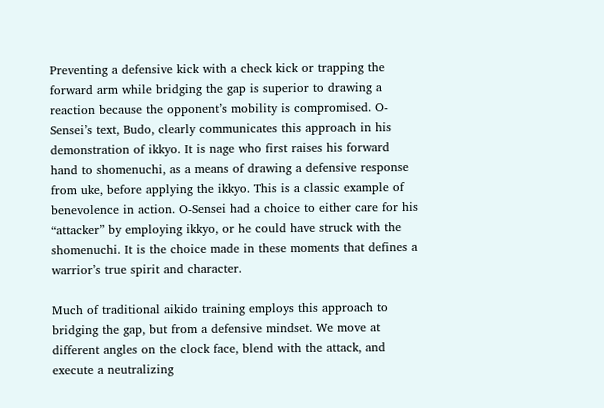Preventing a defensive kick with a check kick or trapping the forward arm while bridging the gap is superior to drawing a reaction because the opponent’s mobility is compromised. O-Sensei’s text, Budo, clearly communicates this approach in his demonstration of ikkyo. It is nage who first raises his forward hand to shomenuchi, as a means of drawing a defensive response from uke, before applying the ikkyo. This is a classic example of benevolence in action. O-Sensei had a choice to either care for his “attacker” by employing ikkyo, or he could have struck with the shomenuchi. It is the choice made in these moments that defines a warrior’s true spirit and character.

Much of traditional aikido training employs this approach to bridging the gap, but from a defensive mindset. We move at different angles on the clock face, blend with the attack, and execute a neutralizing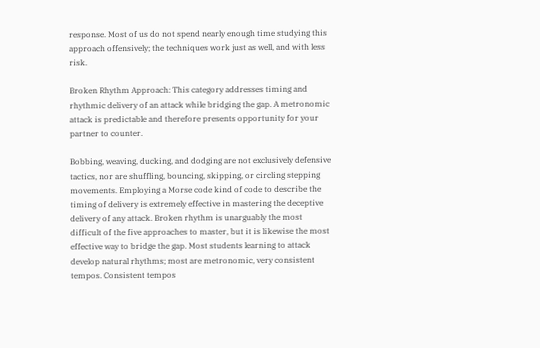response. Most of us do not spend nearly enough time studying this approach offensively; the techniques work just as well, and with less risk.

Broken Rhythm Approach: This category addresses timing and rhythmic delivery of an attack while bridging the gap. A metronomic attack is predictable and therefore presents opportunity for your partner to counter.

Bobbing, weaving, ducking, and dodging are not exclusively defensive tactics, nor are shuffling, bouncing, skipping, or circling stepping movements. Employing a Morse code kind of code to describe the timing of delivery is extremely effective in mastering the deceptive delivery of any attack. Broken rhythm is unarguably the most difficult of the five approaches to master, but it is likewise the most effective way to bridge the gap. Most students learning to attack develop natural rhythms; most are metronomic, very consistent tempos. Consistent tempos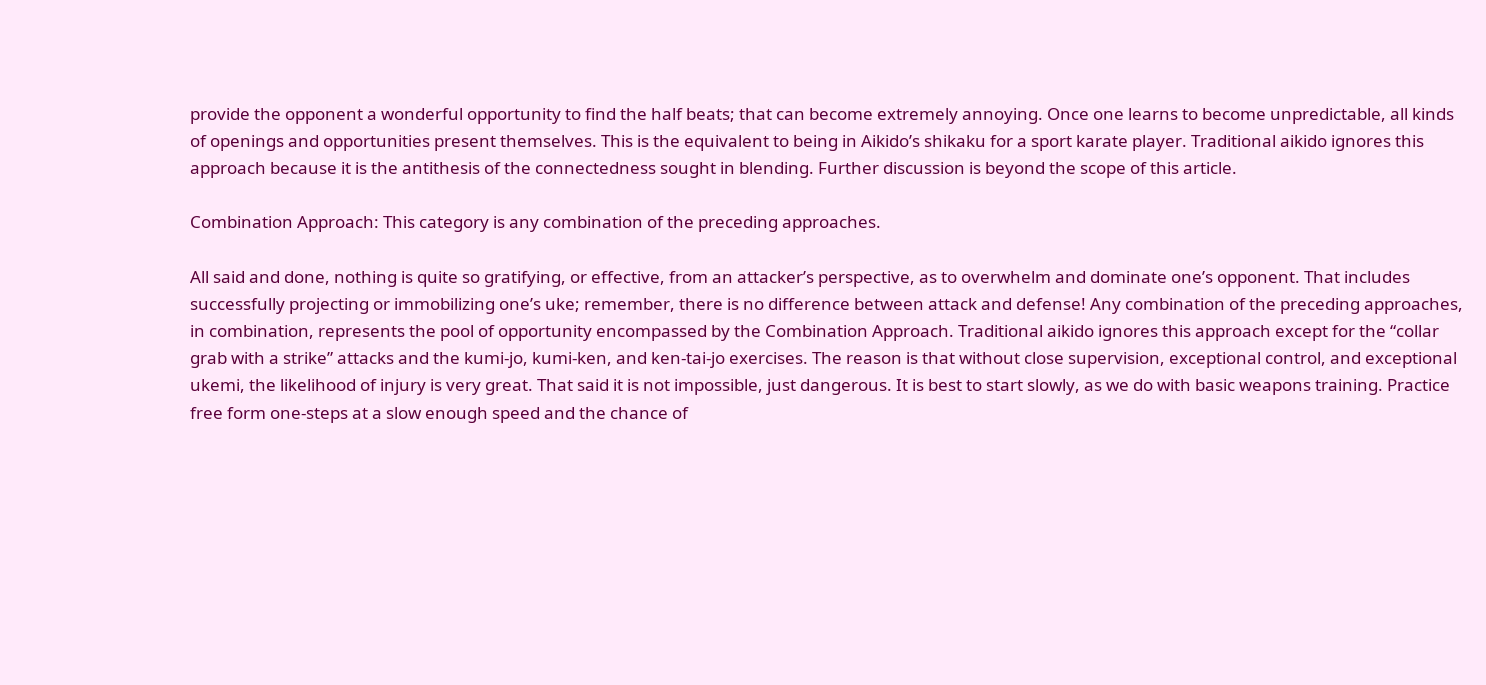provide the opponent a wonderful opportunity to find the half beats; that can become extremely annoying. Once one learns to become unpredictable, all kinds of openings and opportunities present themselves. This is the equivalent to being in Aikido’s shikaku for a sport karate player. Traditional aikido ignores this approach because it is the antithesis of the connectedness sought in blending. Further discussion is beyond the scope of this article.

Combination Approach: This category is any combination of the preceding approaches.

All said and done, nothing is quite so gratifying, or effective, from an attacker’s perspective, as to overwhelm and dominate one’s opponent. That includes successfully projecting or immobilizing one’s uke; remember, there is no difference between attack and defense! Any combination of the preceding approaches, in combination, represents the pool of opportunity encompassed by the Combination Approach. Traditional aikido ignores this approach except for the “collar grab with a strike” attacks and the kumi-jo, kumi-ken, and ken-tai-jo exercises. The reason is that without close supervision, exceptional control, and exceptional ukemi, the likelihood of injury is very great. That said it is not impossible, just dangerous. It is best to start slowly, as we do with basic weapons training. Practice free form one-steps at a slow enough speed and the chance of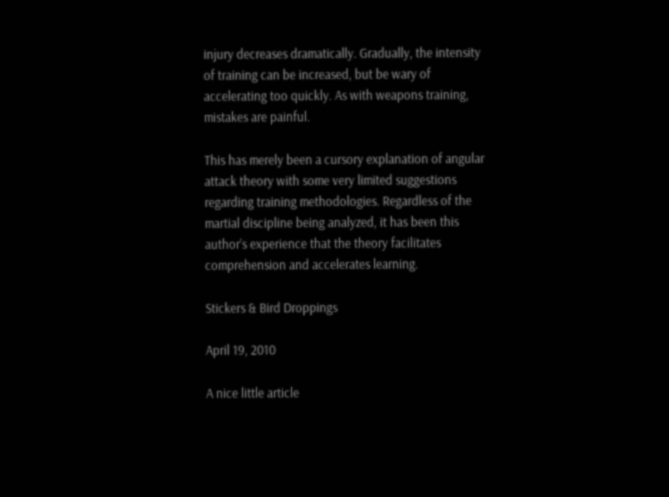injury decreases dramatically. Gradually, the intensity of training can be increased, but be wary of accelerating too quickly. As with weapons training, mistakes are painful.

This has merely been a cursory explanation of angular attack theory with some very limited suggestions regarding training methodologies. Regardless of the martial discipline being analyzed, it has been this author’s experience that the theory facilitates comprehension and accelerates learning.

Stickers & Bird Droppings

April 19, 2010

A nice little article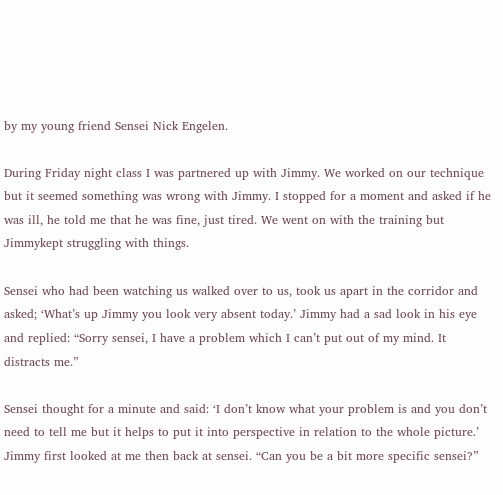by my young friend Sensei Nick Engelen.

During Friday night class I was partnered up with Jimmy. We worked on our technique but it seemed something was wrong with Jimmy. I stopped for a moment and asked if he was ill, he told me that he was fine, just tired. We went on with the training but Jimmykept struggling with things.

Sensei who had been watching us walked over to us, took us apart in the corridor and asked; ‘What’s up Jimmy you look very absent today.’ Jimmy had a sad look in his eye and replied: “Sorry sensei, I have a problem which I can’t put out of my mind. It distracts me.”

Sensei thought for a minute and said: ‘I don’t know what your problem is and you don’t need to tell me but it helps to put it into perspective in relation to the whole picture.’ Jimmy first looked at me then back at sensei. “Can you be a bit more specific sensei?”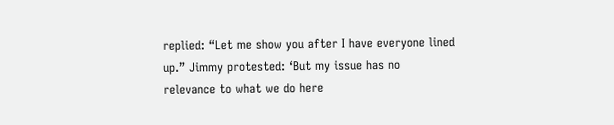replied: “Let me show you after I have everyone lined up.” Jimmy protested: ‘But my issue has no relevance to what we do here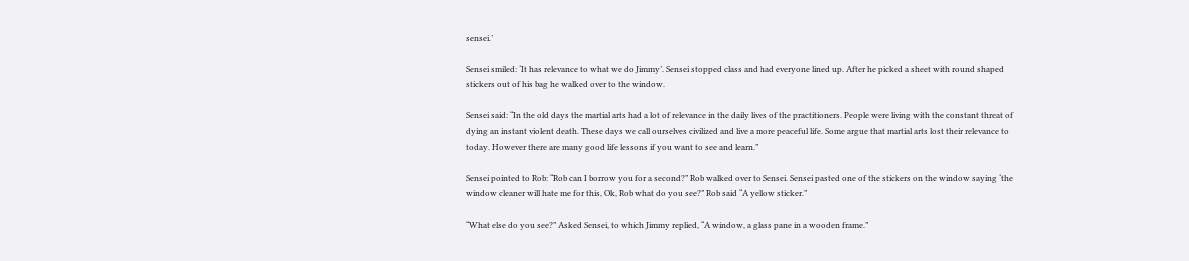sensei.’

Sensei smiled: ‘It has relevance to what we do Jimmy’. Sensei stopped class and had everyone lined up. After he picked a sheet with round shaped stickers out of his bag he walked over to the window.

Sensei said: “In the old days the martial arts had a lot of relevance in the daily lives of the practitioners. People were living with the constant threat of dying an instant violent death. These days we call ourselves civilized and live a more peaceful life. Some argue that martial arts lost their relevance to today. However there are many good life lessons if you want to see and learn.”

Sensei pointed to Rob: “Rob can I borrow you for a second?” Rob walked over to Sensei. Sensei pasted one of the stickers on the window saying ‘the window cleaner will hate me for this, Ok, Rob what do you see?” Rob said “A yellow sticker.”

“What else do you see?” Asked Sensei, to which Jimmy replied, “A window, a glass pane in a wooden frame.”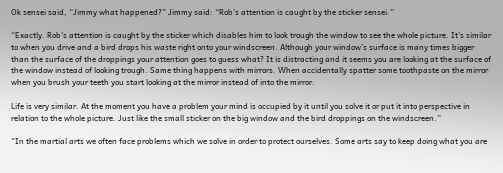Ok sensei said, “Jimmy what happened?” Jimmy said: “Rob’s attention is caught by the sticker sensei.”

“Exactly. Rob’s attention is caught by the sticker which disables him to look trough the window to see the whole picture. It’s similar to when you drive and a bird drops his waste right onto your windscreen. Although your window’s surface is many times bigger than the surface of the droppings your attention goes to guess what? It is distracting and it seems you are looking at the surface of the window instead of looking trough. Same thing happens with mirrors. When accidentally spatter some toothpaste on the mirror when you brush your teeth you start looking at the mirror instead of into the mirror.

Life is very similar. At the moment you have a problem your mind is occupied by it until you solve it or put it into perspective in relation to the whole picture. Just like the small sticker on the big window and the bird droppings on the windscreen.”

“In the martial arts we often face problems which we solve in order to protect ourselves. Some arts say to keep doing what you are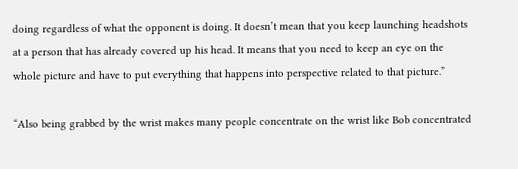doing regardless of what the opponent is doing. It doesn’t mean that you keep launching headshots at a person that has already covered up his head. It means that you need to keep an eye on the whole picture and have to put everything that happens into perspective related to that picture.”

“Also being grabbed by the wrist makes many people concentrate on the wrist like Bob concentrated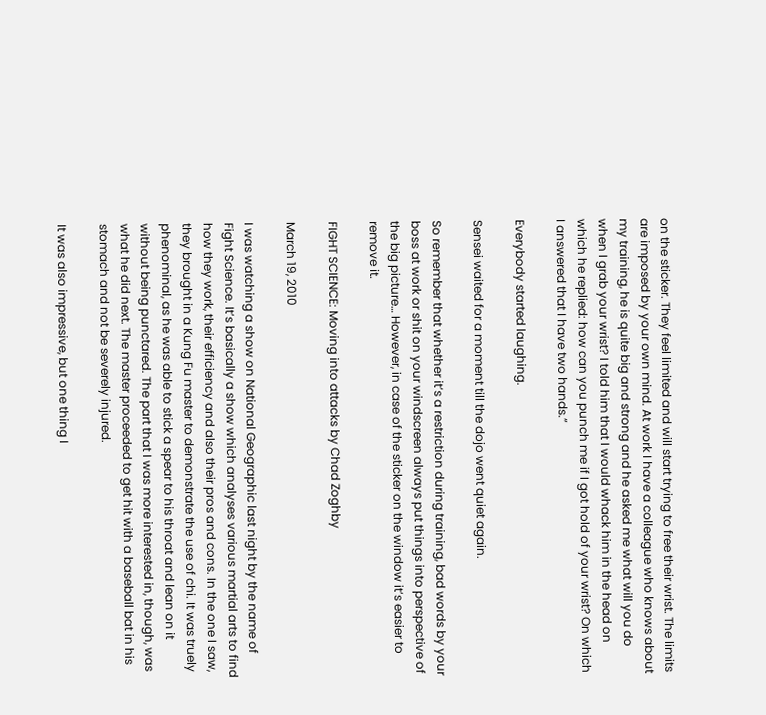on the sticker. They feel limited and will start trying to free their wrist. The limits are imposed by your own mind. At work I have a colleague who knows about my training, he is quite big and strong and he asked me what will you do when I grab your wrist? I told him that I would whack him in the head on which he replied: how can you punch me if I got hold of your wrist? On which I answered that I have two hands.”

Everybody started laughing.

Sensei waited for a moment till the dojo went quiet again.

So remember that whether it’s a restriction during training, bad words by your boss at work or shit on your windscreen always put things into perspective of the big picture… However, in case of the sticker on the window it’s easier to remove it.

FIGHT SCIENCE: Moving into attacks by Chad Zoghby

March 19, 2010

I was watching a show on National Geographic last night by the name of Fight Science. It’s basically a show which analyses various martial arts to find how they work, their efficiency and also their pros and cons. In the one I saw, they brought in a Kung Fu master to demonstrate the use of chi. It was truely phenominal, as he was able to stick a spear to his throat and lean on it without being punctared. The part that I was more interested in, though, was what he did next. The master proceeded to get hit with a baseball bat in his stomach and not be severely injured.

It was also impressive, but one thing I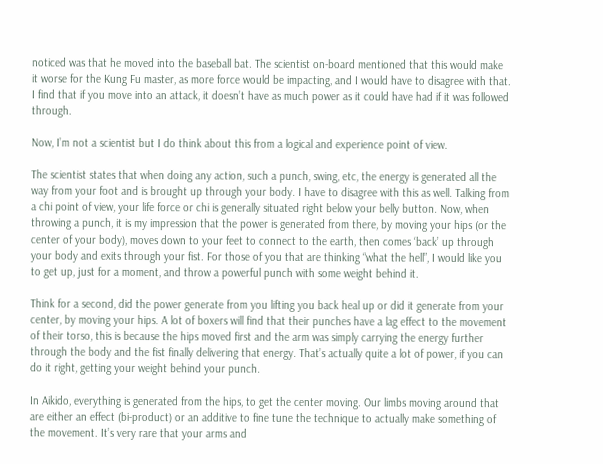noticed was that he moved into the baseball bat. The scientist on-board mentioned that this would make it worse for the Kung Fu master, as more force would be impacting, and I would have to disagree with that. I find that if you move into an attack, it doesn’t have as much power as it could have had if it was followed through.

Now, I’m not a scientist but I do think about this from a logical and experience point of view.

The scientist states that when doing any action, such a punch, swing, etc, the energy is generated all the way from your foot and is brought up through your body. I have to disagree with this as well. Talking from a chi point of view, your life force or chi is generally situated right below your belly button. Now, when throwing a punch, it is my impression that the power is generated from there, by moving your hips (or the center of your body), moves down to your feet to connect to the earth, then comes ‘back’ up through your body and exits through your fist. For those of you that are thinking “what the hell”, I would like you to get up, just for a moment, and throw a powerful punch with some weight behind it.

Think for a second, did the power generate from you lifting you back heal up or did it generate from your center, by moving your hips. A lot of boxers will find that their punches have a lag effect to the movement of their torso, this is because the hips moved first and the arm was simply carrying the energy further through the body and the fist finally delivering that energy. That’s actually quite a lot of power, if you can do it right, getting your weight behind your punch.

In Aikido, everything is generated from the hips, to get the center moving. Our limbs moving around that are either an effect (bi-product) or an additive to fine tune the technique to actually make something of the movement. It’s very rare that your arms and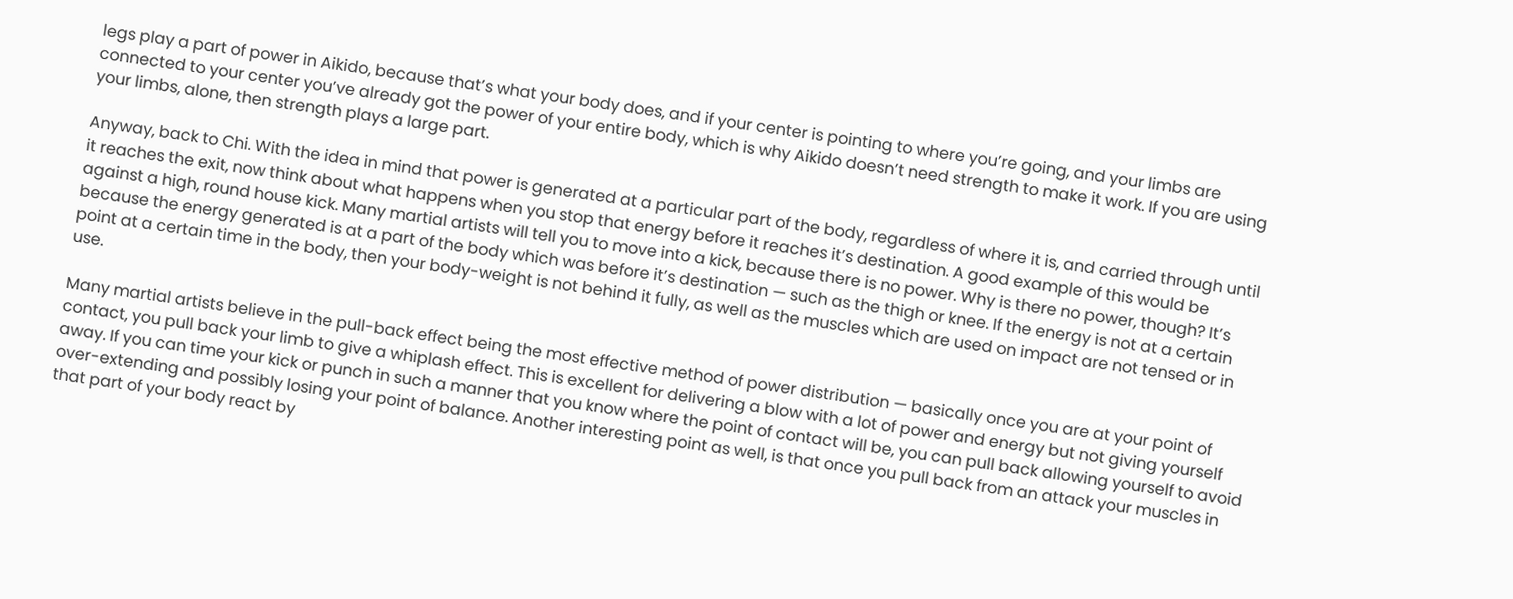legs play a part of power in Aikido, because that’s what your body does, and if your center is pointing to where you’re going, and your limbs are connected to your center you’ve already got the power of your entire body, which is why Aikido doesn’t need strength to make it work. If you are using your limbs, alone, then strength plays a large part.

Anyway, back to Chi. With the idea in mind that power is generated at a particular part of the body, regardless of where it is, and carried through until it reaches the exit, now think about what happens when you stop that energy before it reaches it’s destination. A good example of this would be against a high, round house kick. Many martial artists will tell you to move into a kick, because there is no power. Why is there no power, though? It’s because the energy generated is at a part of the body which was before it’s destination — such as the thigh or knee. If the energy is not at a certain point at a certain time in the body, then your body-weight is not behind it fully, as well as the muscles which are used on impact are not tensed or in use.

Many martial artists believe in the pull-back effect being the most effective method of power distribution — basically once you are at your point of contact, you pull back your limb to give a whiplash effect. This is excellent for delivering a blow with a lot of power and energy but not giving yourself away. If you can time your kick or punch in such a manner that you know where the point of contact will be, you can pull back allowing yourself to avoid over-extending and possibly losing your point of balance. Another interesting point as well, is that once you pull back from an attack your muscles in that part of your body react by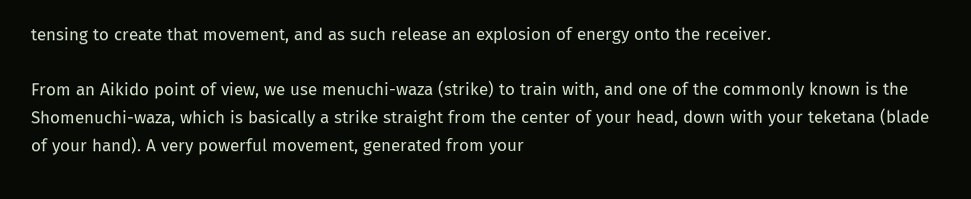tensing to create that movement, and as such release an explosion of energy onto the receiver.

From an Aikido point of view, we use menuchi-waza (strike) to train with, and one of the commonly known is the Shomenuchi-waza, which is basically a strike straight from the center of your head, down with your teketana (blade of your hand). A very powerful movement, generated from your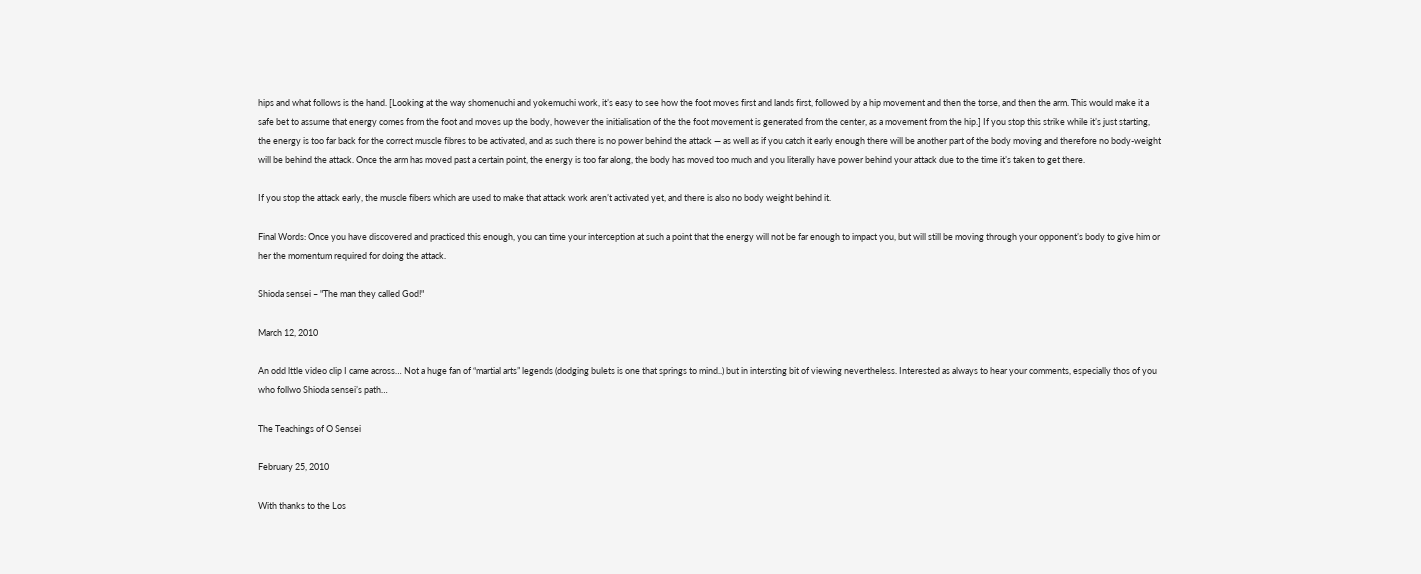hips and what follows is the hand. [Looking at the way shomenuchi and yokemuchi work, it’s easy to see how the foot moves first and lands first, followed by a hip movement and then the torse, and then the arm. This would make it a safe bet to assume that energy comes from the foot and moves up the body, however the initialisation of the the foot movement is generated from the center, as a movement from the hip.] If you stop this strike while it’s just starting, the energy is too far back for the correct muscle fibres to be activated, and as such there is no power behind the attack — as well as if you catch it early enough there will be another part of the body moving and therefore no body-weight will be behind the attack. Once the arm has moved past a certain point, the energy is too far along, the body has moved too much and you literally have power behind your attack due to the time it’s taken to get there.

If you stop the attack early, the muscle fibers which are used to make that attack work aren’t activated yet, and there is also no body weight behind it.

Final Words: Once you have discovered and practiced this enough, you can time your interception at such a point that the energy will not be far enough to impact you, but will still be moving through your opponent’s body to give him or her the momentum required for doing the attack.

Shioda sensei – "The man they called God!"

March 12, 2010

An odd lttle video clip I came across… Not a huge fan of “martial arts” legends (dodging bulets is one that springs to mind..) but in intersting bit of viewing nevertheless. Interested as always to hear your comments, especially thos of you who follwo Shioda sensei’s path…

The Teachings of O Sensei

February 25, 2010

With thanks to the Los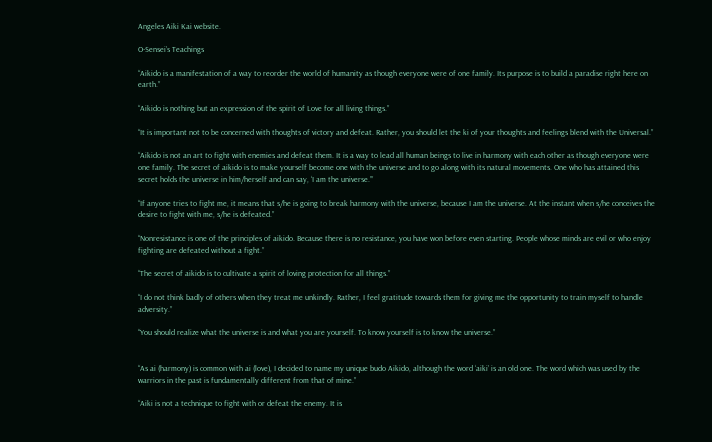Angeles Aiki Kai website.

O-Sensei’s Teachings

“Aikido is a manifestation of a way to reorder the world of humanity as though everyone were of one family. Its purpose is to build a paradise right here on earth.”

“Aikido is nothing but an expression of the spirit of Love for all living things.”

“It is important not to be concerned with thoughts of victory and defeat. Rather, you should let the ki of your thoughts and feelings blend with the Universal.”

“Aikido is not an art to fight with enemies and defeat them. It is a way to lead all human beings to live in harmony with each other as though everyone were one family. The secret of aikido is to make yourself become one with the universe and to go along with its natural movements. One who has attained this secret holds the universe in him/herself and can say, ‘I am the universe.’”

“If anyone tries to fight me, it means that s/he is going to break harmony with the universe, because I am the universe. At the instant when s/he conceives the desire to fight with me, s/he is defeated.”

“Nonresistance is one of the principles of aikido. Because there is no resistance, you have won before even starting. People whose minds are evil or who enjoy fighting are defeated without a fight.”

“The secret of aikido is to cultivate a spirit of loving protection for all things.”

“I do not think badly of others when they treat me unkindly. Rather, I feel gratitude towards them for giving me the opportunity to train myself to handle adversity.”

“You should realize what the universe is and what you are yourself. To know yourself is to know the universe.”


“As ai (harmony) is common with ai (love), I decided to name my unique budo Aikido, although the word ‘aiki’ is an old one. The word which was used by the warriors in the past is fundamentally different from that of mine.”

“Aiki is not a technique to fight with or defeat the enemy. It is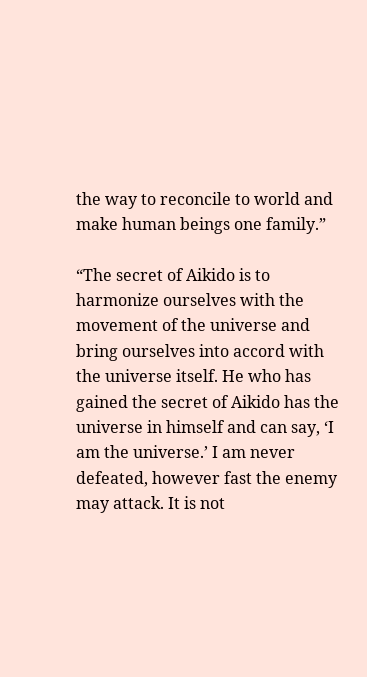the way to reconcile to world and make human beings one family.”

“The secret of Aikido is to harmonize ourselves with the movement of the universe and bring ourselves into accord with the universe itself. He who has gained the secret of Aikido has the universe in himself and can say, ‘I am the universe.’ I am never defeated, however fast the enemy may attack. It is not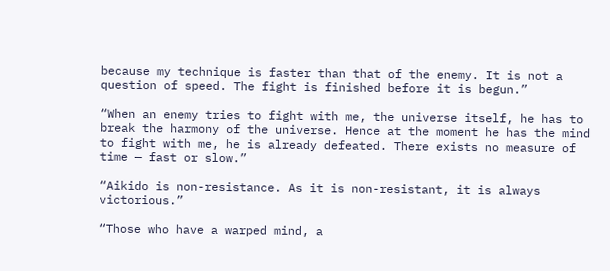because my technique is faster than that of the enemy. It is not a question of speed. The fight is finished before it is begun.”

“When an enemy tries to fight with me, the universe itself, he has to break the harmony of the universe. Hence at the moment he has the mind to fight with me, he is already defeated. There exists no measure of time — fast or slow.”

“Aikido is non-resistance. As it is non-resistant, it is always victorious.”

“Those who have a warped mind, a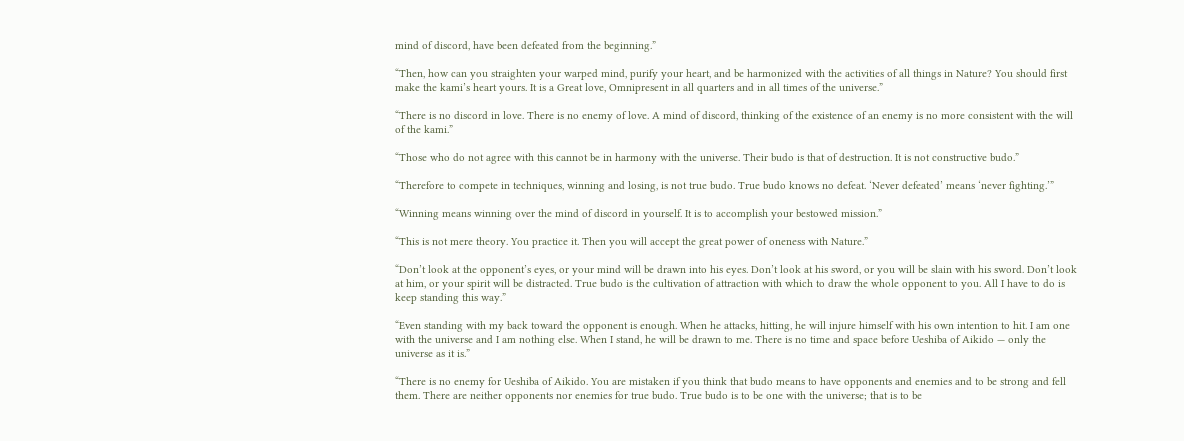mind of discord, have been defeated from the beginning.”

“Then, how can you straighten your warped mind, purify your heart, and be harmonized with the activities of all things in Nature? You should first make the kami’s heart yours. It is a Great love, Omnipresent in all quarters and in all times of the universe.”

“There is no discord in love. There is no enemy of love. A mind of discord, thinking of the existence of an enemy is no more consistent with the will of the kami.”

“Those who do not agree with this cannot be in harmony with the universe. Their budo is that of destruction. It is not constructive budo.”

“Therefore to compete in techniques, winning and losing, is not true budo. True budo knows no defeat. ‘Never defeated’ means ‘never fighting.’”

“Winning means winning over the mind of discord in yourself. It is to accomplish your bestowed mission.”

“This is not mere theory. You practice it. Then you will accept the great power of oneness with Nature.”

“Don’t look at the opponent’s eyes, or your mind will be drawn into his eyes. Don’t look at his sword, or you will be slain with his sword. Don’t look at him, or your spirit will be distracted. True budo is the cultivation of attraction with which to draw the whole opponent to you. All I have to do is keep standing this way.”

“Even standing with my back toward the opponent is enough. When he attacks, hitting, he will injure himself with his own intention to hit. I am one with the universe and I am nothing else. When I stand, he will be drawn to me. There is no time and space before Ueshiba of Aikido — only the universe as it is.”

“There is no enemy for Ueshiba of Aikido. You are mistaken if you think that budo means to have opponents and enemies and to be strong and fell them. There are neither opponents nor enemies for true budo. True budo is to be one with the universe; that is to be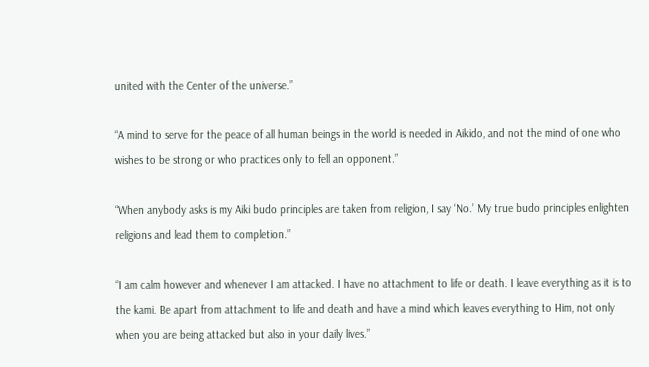united with the Center of the universe.”

“A mind to serve for the peace of all human beings in the world is needed in Aikido, and not the mind of one who wishes to be strong or who practices only to fell an opponent.”

“When anybody asks is my Aiki budo principles are taken from religion, I say ‘No.’ My true budo principles enlighten religions and lead them to completion.”

“I am calm however and whenever I am attacked. I have no attachment to life or death. I leave everything as it is to the kami. Be apart from attachment to life and death and have a mind which leaves everything to Him, not only when you are being attacked but also in your daily lives.”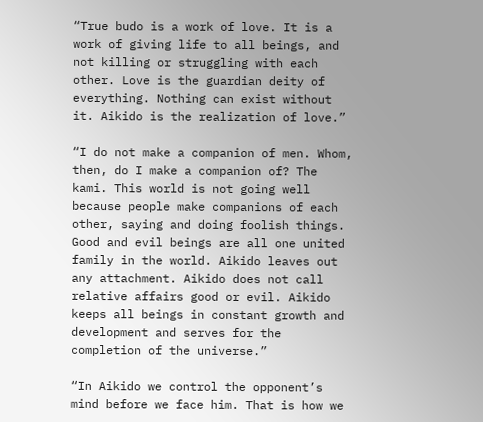“True budo is a work of love. It is a work of giving life to all beings, and not killing or struggling with each other. Love is the guardian deity of everything. Nothing can exist without it. Aikido is the realization of love.”

“I do not make a companion of men. Whom, then, do I make a companion of? The kami. This world is not going well because people make companions of each other, saying and doing foolish things. Good and evil beings are all one united family in the world. Aikido leaves out any attachment. Aikido does not call relative affairs good or evil. Aikido keeps all beings in constant growth and development and serves for the completion of the universe.”

“In Aikido we control the opponent’s mind before we face him. That is how we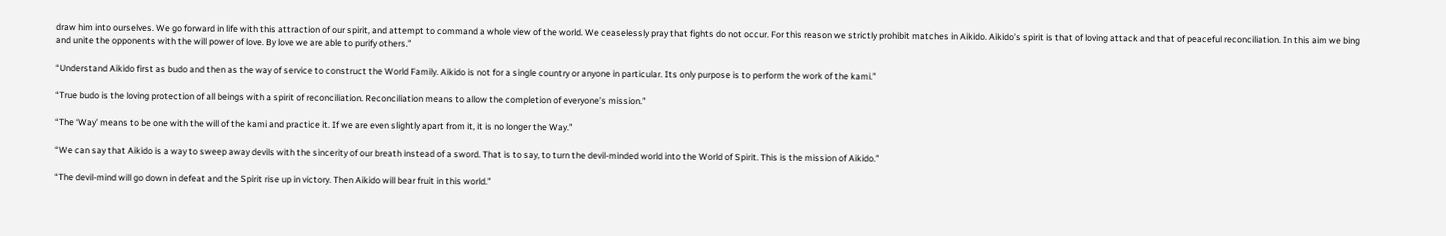draw him into ourselves. We go forward in life with this attraction of our spirit, and attempt to command a whole view of the world. We ceaselessly pray that fights do not occur. For this reason we strictly prohibit matches in Aikido. Aikido’s spirit is that of loving attack and that of peaceful reconciliation. In this aim we bing and unite the opponents with the will power of love. By love we are able to purify others.”

“Understand Aikido first as budo and then as the way of service to construct the World Family. Aikido is not for a single country or anyone in particular. Its only purpose is to perform the work of the kami.”

“True budo is the loving protection of all beings with a spirit of reconciliation. Reconciliation means to allow the completion of everyone’s mission.”

“The ‘Way’ means to be one with the will of the kami and practice it. If we are even slightly apart from it, it is no longer the Way.”

“We can say that Aikido is a way to sweep away devils with the sincerity of our breath instead of a sword. That is to say, to turn the devil-minded world into the World of Spirit. This is the mission of Aikido.”

“The devil-mind will go down in defeat and the Spirit rise up in victory. Then Aikido will bear fruit in this world.”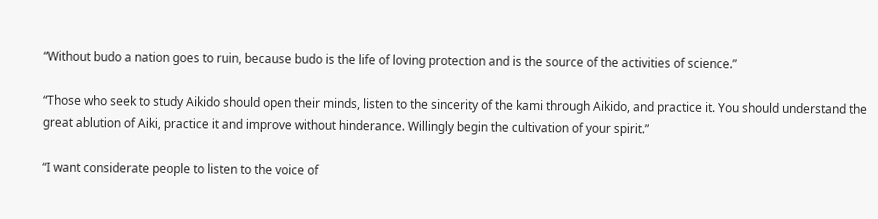“Without budo a nation goes to ruin, because budo is the life of loving protection and is the source of the activities of science.”

“Those who seek to study Aikido should open their minds, listen to the sincerity of the kami through Aikido, and practice it. You should understand the great ablution of Aiki, practice it and improve without hinderance. Willingly begin the cultivation of your spirit.”

“I want considerate people to listen to the voice of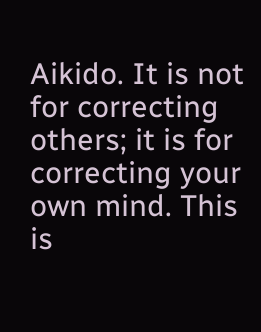Aikido. It is not for correcting others; it is for correcting your own mind. This is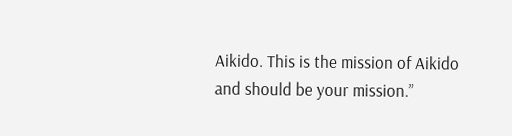Aikido. This is the mission of Aikido and should be your mission.”